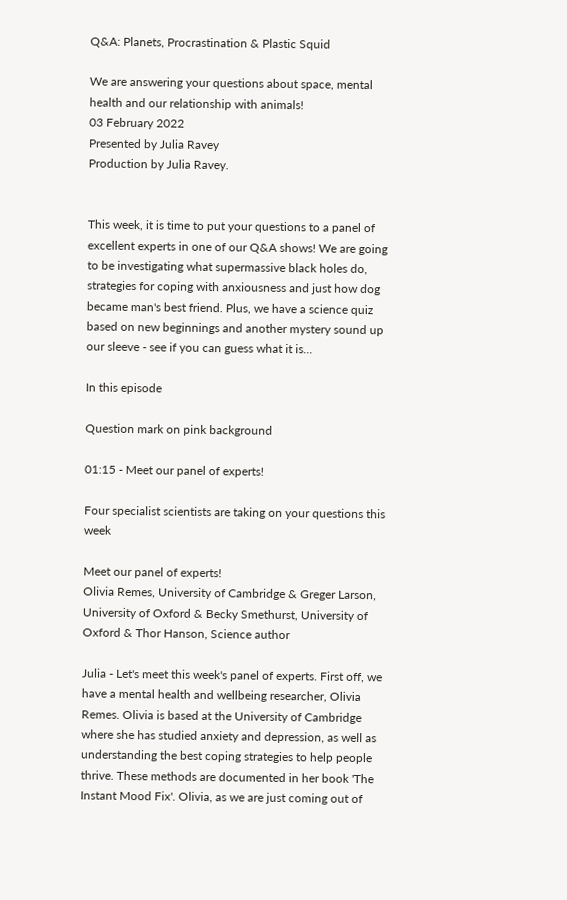Q&A: Planets, Procrastination & Plastic Squid

We are answering your questions about space, mental health and our relationship with animals!
03 February 2022
Presented by Julia Ravey
Production by Julia Ravey.


This week, it is time to put your questions to a panel of excellent experts in one of our Q&A shows! We are going to be investigating what supermassive black holes do, strategies for coping with anxiousness and just how dog became man's best friend. Plus, we have a science quiz based on new beginnings and another mystery sound up our sleeve - see if you can guess what it is...

In this episode

Question mark on pink background

01:15 - Meet our panel of experts!

Four specialist scientists are taking on your questions this week

Meet our panel of experts!
Olivia Remes, University of Cambridge & Greger Larson, University of Oxford & Becky Smethurst, University of Oxford & Thor Hanson, Science author

Julia - Let's meet this week's panel of experts. First off, we have a mental health and wellbeing researcher, Olivia Remes. Olivia is based at the University of Cambridge where she has studied anxiety and depression, as well as understanding the best coping strategies to help people thrive. These methods are documented in her book 'The Instant Mood Fix'. Olivia, as we are just coming out of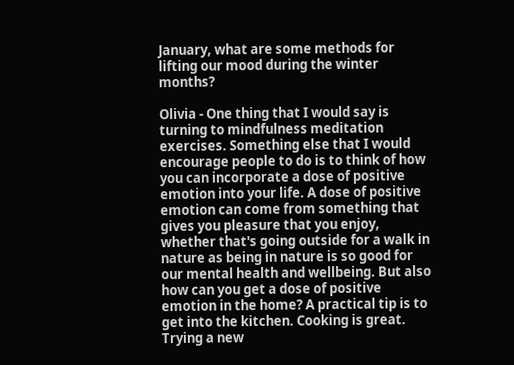January, what are some methods for lifting our mood during the winter months?

Olivia - One thing that I would say is turning to mindfulness meditation exercises. Something else that I would encourage people to do is to think of how you can incorporate a dose of positive emotion into your life. A dose of positive emotion can come from something that gives you pleasure that you enjoy, whether that's going outside for a walk in nature as being in nature is so good for our mental health and wellbeing. But also how can you get a dose of positive emotion in the home? A practical tip is to get into the kitchen. Cooking is great. Trying a new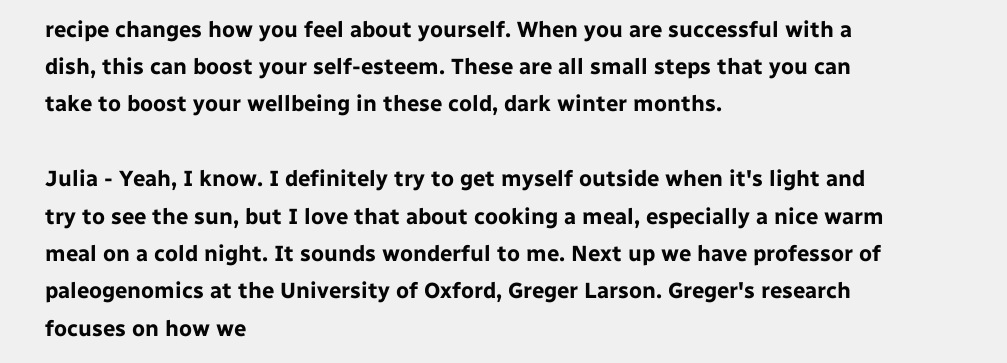recipe changes how you feel about yourself. When you are successful with a dish, this can boost your self-esteem. These are all small steps that you can take to boost your wellbeing in these cold, dark winter months.

Julia - Yeah, I know. I definitely try to get myself outside when it's light and try to see the sun, but I love that about cooking a meal, especially a nice warm meal on a cold night. It sounds wonderful to me. Next up we have professor of paleogenomics at the University of Oxford, Greger Larson. Greger's research focuses on how we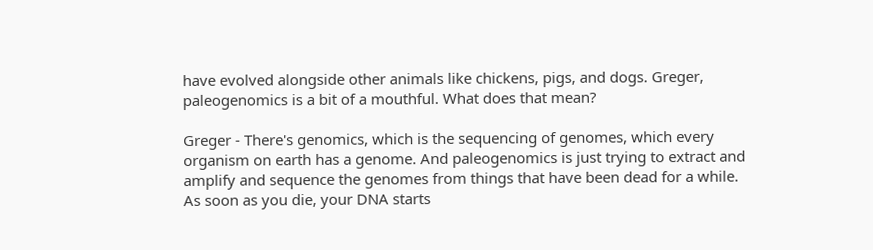have evolved alongside other animals like chickens, pigs, and dogs. Greger, paleogenomics is a bit of a mouthful. What does that mean?

Greger - There's genomics, which is the sequencing of genomes, which every organism on earth has a genome. And paleogenomics is just trying to extract and amplify and sequence the genomes from things that have been dead for a while. As soon as you die, your DNA starts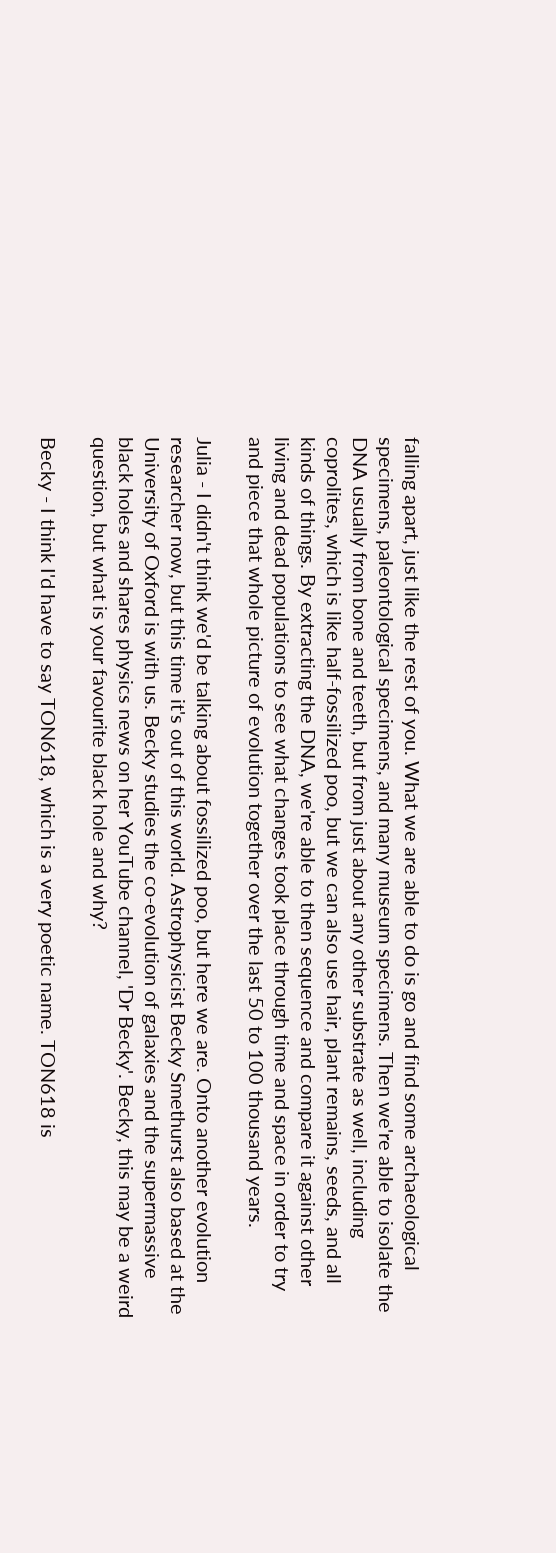falling apart, just like the rest of you. What we are able to do is go and find some archaeological specimens, paleontological specimens, and many museum specimens. Then we're able to isolate the DNA usually from bone and teeth, but from just about any other substrate as well, including coprolites, which is like half-fossilized poo, but we can also use hair, plant remains, seeds, and all kinds of things. By extracting the DNA, we're able to then sequence and compare it against other living and dead populations to see what changes took place through time and space in order to try and piece that whole picture of evolution together over the last 50 to 100 thousand years.

Julia - I didn't think we'd be talking about fossilized poo, but here we are. Onto another evolution researcher now, but this time it's out of this world. Astrophysicist Becky Smethurst also based at the University of Oxford is with us. Becky studies the co-evolution of galaxies and the supermassive black holes and shares physics news on her YouTube channel, 'Dr Becky'. Becky, this may be a weird question, but what is your favourite black hole and why?

Becky - I think I'd have to say TON618, which is a very poetic name. TON618 is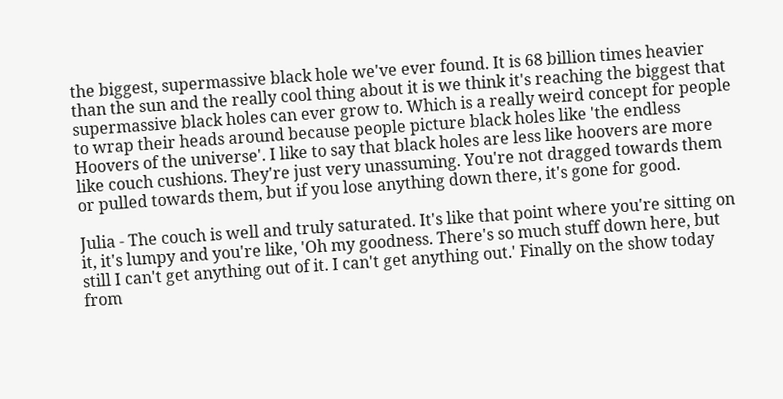the biggest, supermassive black hole we've ever found. It is 68 billion times heavier than the sun and the really cool thing about it is we think it's reaching the biggest that supermassive black holes can ever grow to. Which is a really weird concept for people to wrap their heads around because people picture black holes like 'the endless Hoovers of the universe'. I like to say that black holes are less like hoovers are more like couch cushions. They're just very unassuming. You're not dragged towards them or pulled towards them, but if you lose anything down there, it's gone for good.

Julia - The couch is well and truly saturated. It's like that point where you're sitting on it, it's lumpy and you're like, 'Oh my goodness. There's so much stuff down here, but still I can't get anything out of it. I can't get anything out.' Finally on the show today from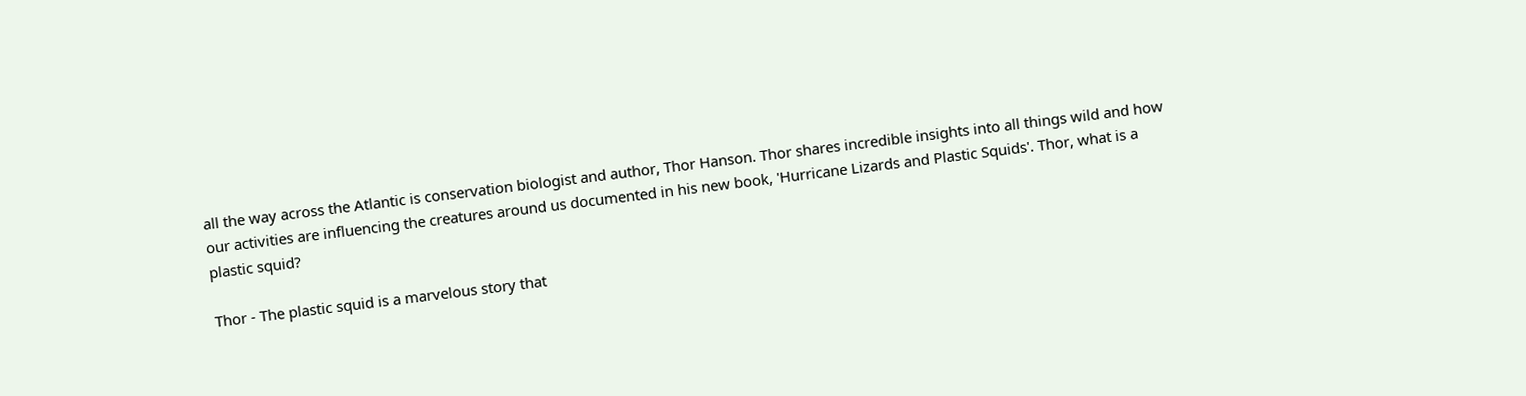all the way across the Atlantic is conservation biologist and author, Thor Hanson. Thor shares incredible insights into all things wild and how our activities are influencing the creatures around us documented in his new book, 'Hurricane Lizards and Plastic Squids'. Thor, what is a plastic squid?

Thor - The plastic squid is a marvelous story that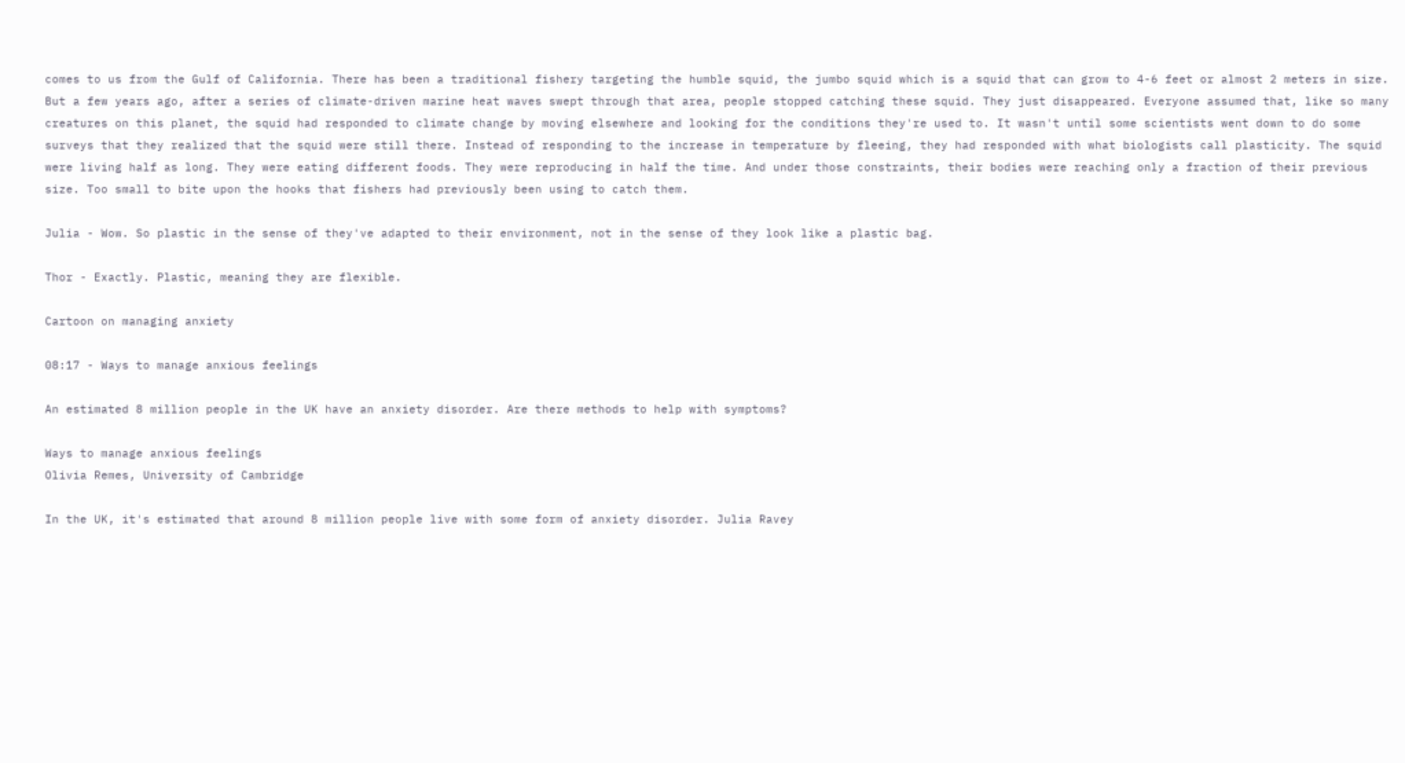comes to us from the Gulf of California. There has been a traditional fishery targeting the humble squid, the jumbo squid which is a squid that can grow to 4-6 feet or almost 2 meters in size. But a few years ago, after a series of climate-driven marine heat waves swept through that area, people stopped catching these squid. They just disappeared. Everyone assumed that, like so many creatures on this planet, the squid had responded to climate change by moving elsewhere and looking for the conditions they're used to. It wasn't until some scientists went down to do some surveys that they realized that the squid were still there. Instead of responding to the increase in temperature by fleeing, they had responded with what biologists call plasticity. The squid were living half as long. They were eating different foods. They were reproducing in half the time. And under those constraints, their bodies were reaching only a fraction of their previous size. Too small to bite upon the hooks that fishers had previously been using to catch them.

Julia - Wow. So plastic in the sense of they've adapted to their environment, not in the sense of they look like a plastic bag.

Thor - Exactly. Plastic, meaning they are flexible.

Cartoon on managing anxiety

08:17 - Ways to manage anxious feelings

An estimated 8 million people in the UK have an anxiety disorder. Are there methods to help with symptoms?

Ways to manage anxious feelings
Olivia Remes, University of Cambridge

In the UK, it's estimated that around 8 million people live with some form of anxiety disorder. Julia Ravey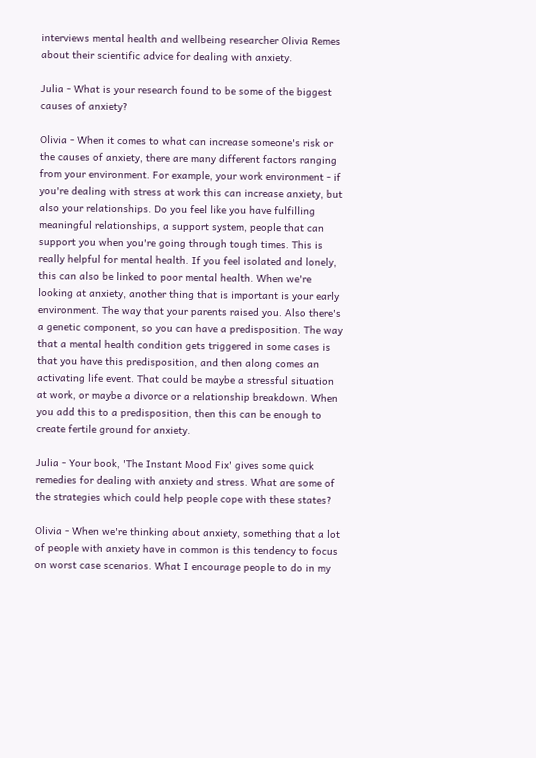interviews mental health and wellbeing researcher Olivia Remes about their scientific advice for dealing with anxiety.

Julia - What is your research found to be some of the biggest causes of anxiety?

Olivia - When it comes to what can increase someone's risk or the causes of anxiety, there are many different factors ranging from your environment. For example, your work environment - if you're dealing with stress at work this can increase anxiety, but also your relationships. Do you feel like you have fulfilling meaningful relationships, a support system, people that can support you when you're going through tough times. This is really helpful for mental health. If you feel isolated and lonely, this can also be linked to poor mental health. When we're looking at anxiety, another thing that is important is your early environment. The way that your parents raised you. Also there's a genetic component, so you can have a predisposition. The way that a mental health condition gets triggered in some cases is that you have this predisposition, and then along comes an activating life event. That could be maybe a stressful situation at work, or maybe a divorce or a relationship breakdown. When you add this to a predisposition, then this can be enough to create fertile ground for anxiety.

Julia - Your book, 'The Instant Mood Fix' gives some quick remedies for dealing with anxiety and stress. What are some of the strategies which could help people cope with these states?

Olivia - When we're thinking about anxiety, something that a lot of people with anxiety have in common is this tendency to focus on worst case scenarios. What I encourage people to do in my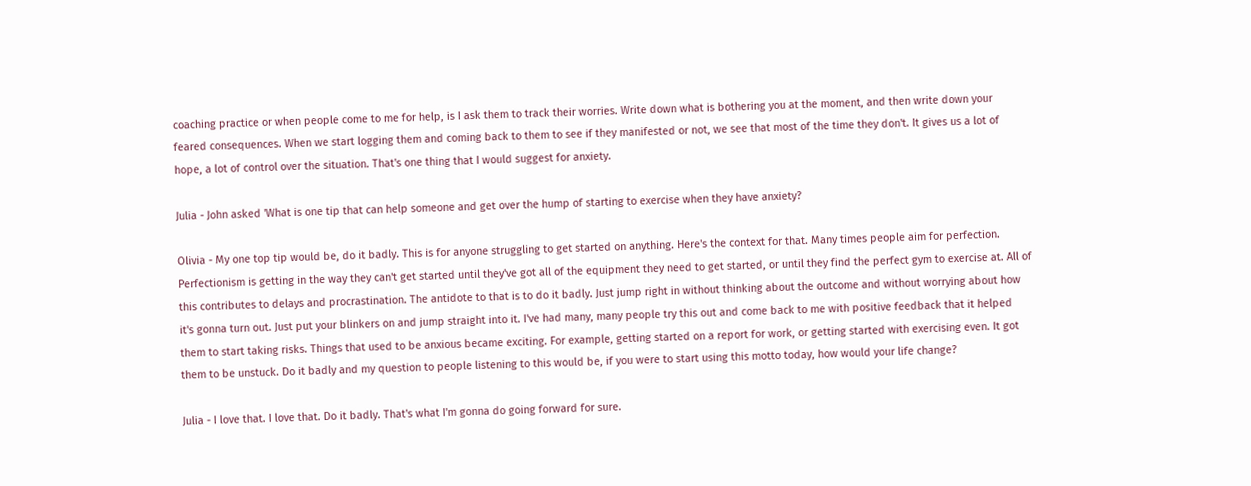coaching practice or when people come to me for help, is I ask them to track their worries. Write down what is bothering you at the moment, and then write down your feared consequences. When we start logging them and coming back to them to see if they manifested or not, we see that most of the time they don't. It gives us a lot of hope, a lot of control over the situation. That's one thing that I would suggest for anxiety.

Julia - John asked 'What is one tip that can help someone and get over the hump of starting to exercise when they have anxiety?

Olivia - My one top tip would be, do it badly. This is for anyone struggling to get started on anything. Here's the context for that. Many times people aim for perfection. Perfectionism is getting in the way they can't get started until they've got all of the equipment they need to get started, or until they find the perfect gym to exercise at. All of this contributes to delays and procrastination. The antidote to that is to do it badly. Just jump right in without thinking about the outcome and without worrying about how it's gonna turn out. Just put your blinkers on and jump straight into it. I've had many, many people try this out and come back to me with positive feedback that it helped them to start taking risks. Things that used to be anxious became exciting. For example, getting started on a report for work, or getting started with exercising even. It got them to be unstuck. Do it badly and my question to people listening to this would be, if you were to start using this motto today, how would your life change?

Julia - I love that. I love that. Do it badly. That's what I'm gonna do going forward for sure.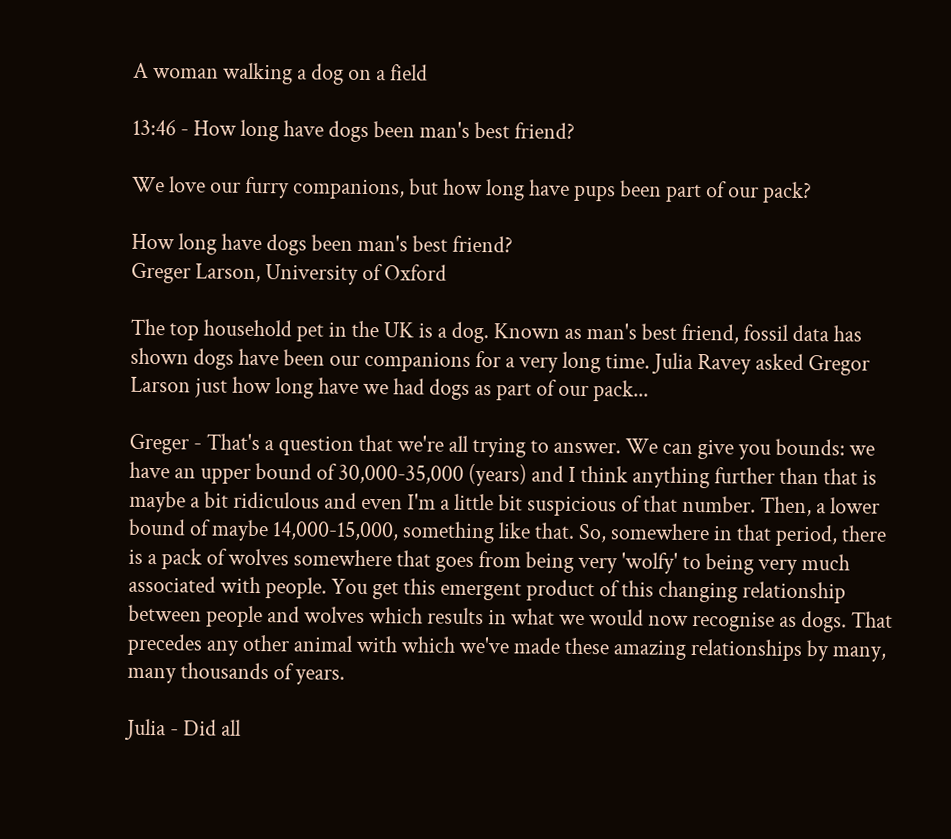A woman walking a dog on a field

13:46 - How long have dogs been man's best friend?

We love our furry companions, but how long have pups been part of our pack?

How long have dogs been man's best friend?
Greger Larson, University of Oxford

The top household pet in the UK is a dog. Known as man's best friend, fossil data has shown dogs have been our companions for a very long time. Julia Ravey asked Gregor Larson just how long have we had dogs as part of our pack...

Greger - That's a question that we're all trying to answer. We can give you bounds: we have an upper bound of 30,000-35,000 (years) and I think anything further than that is maybe a bit ridiculous and even I'm a little bit suspicious of that number. Then, a lower bound of maybe 14,000-15,000, something like that. So, somewhere in that period, there is a pack of wolves somewhere that goes from being very 'wolfy' to being very much associated with people. You get this emergent product of this changing relationship between people and wolves which results in what we would now recognise as dogs. That precedes any other animal with which we've made these amazing relationships by many, many thousands of years.

Julia - Did all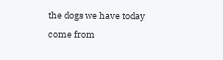the dogs we have today come from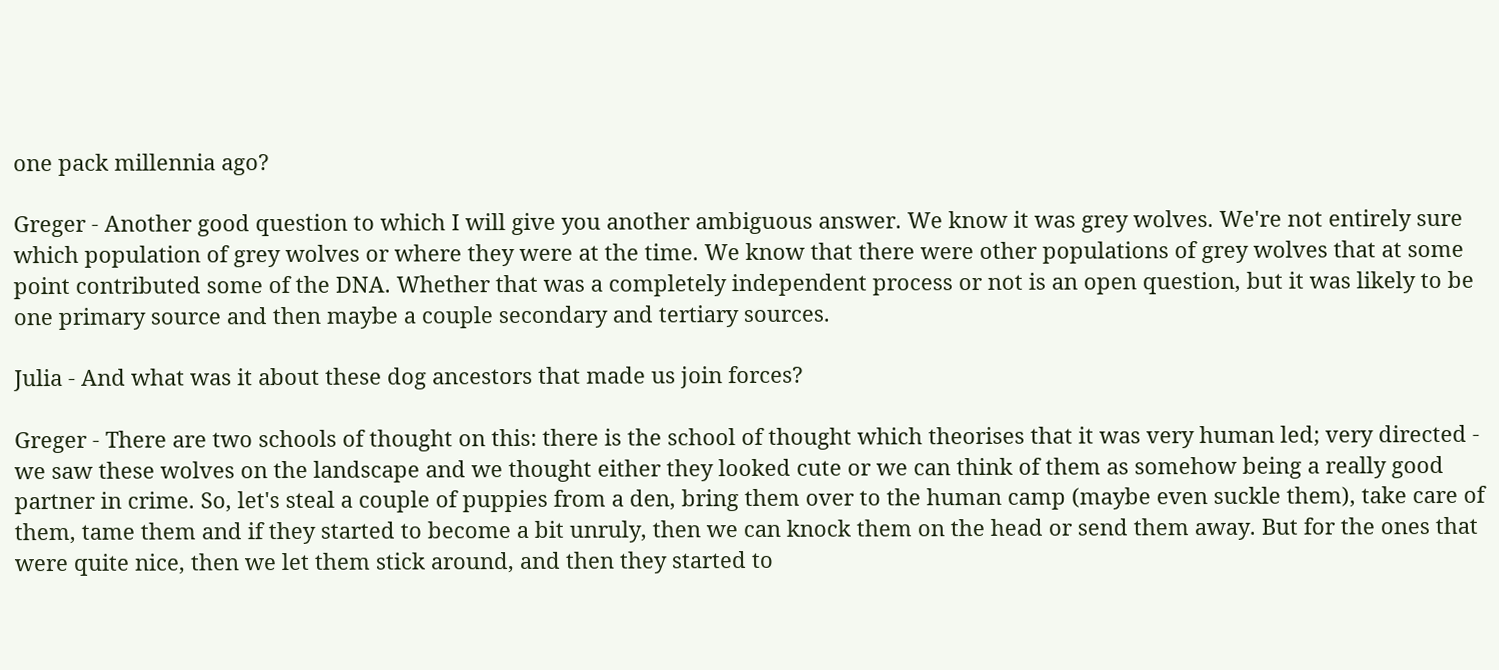one pack millennia ago?

Greger - Another good question to which I will give you another ambiguous answer. We know it was grey wolves. We're not entirely sure which population of grey wolves or where they were at the time. We know that there were other populations of grey wolves that at some point contributed some of the DNA. Whether that was a completely independent process or not is an open question, but it was likely to be one primary source and then maybe a couple secondary and tertiary sources.

Julia - And what was it about these dog ancestors that made us join forces?

Greger - There are two schools of thought on this: there is the school of thought which theorises that it was very human led; very directed - we saw these wolves on the landscape and we thought either they looked cute or we can think of them as somehow being a really good partner in crime. So, let's steal a couple of puppies from a den, bring them over to the human camp (maybe even suckle them), take care of them, tame them and if they started to become a bit unruly, then we can knock them on the head or send them away. But for the ones that were quite nice, then we let them stick around, and then they started to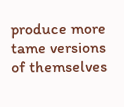produce more tame versions of themselves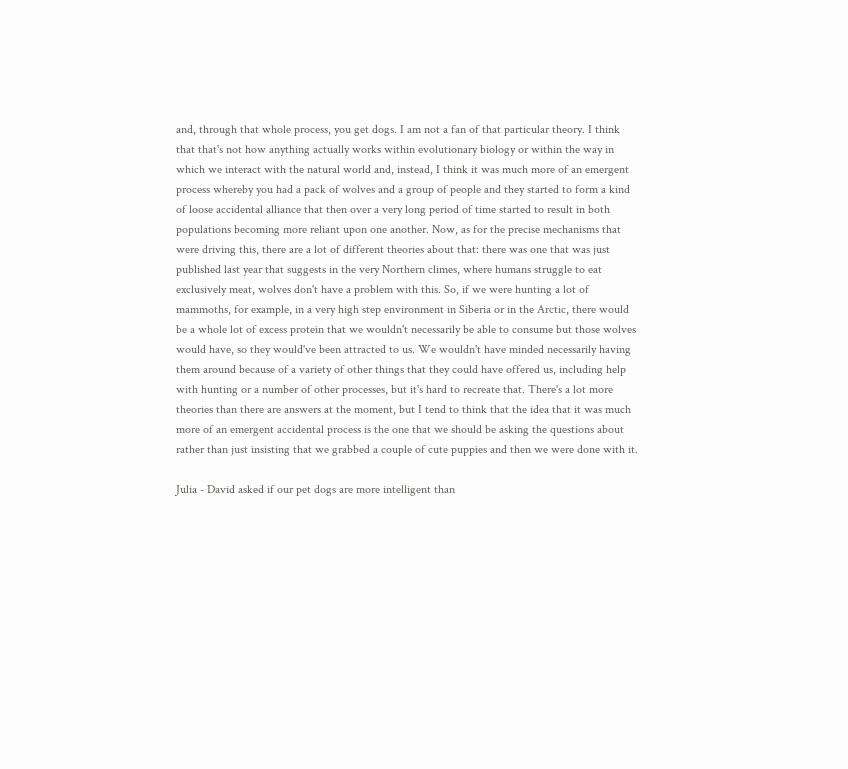and, through that whole process, you get dogs. I am not a fan of that particular theory. I think that that's not how anything actually works within evolutionary biology or within the way in which we interact with the natural world and, instead, I think it was much more of an emergent process whereby you had a pack of wolves and a group of people and they started to form a kind of loose accidental alliance that then over a very long period of time started to result in both populations becoming more reliant upon one another. Now, as for the precise mechanisms that were driving this, there are a lot of different theories about that: there was one that was just published last year that suggests in the very Northern climes, where humans struggle to eat exclusively meat, wolves don't have a problem with this. So, if we were hunting a lot of mammoths, for example, in a very high step environment in Siberia or in the Arctic, there would be a whole lot of excess protein that we wouldn't necessarily be able to consume but those wolves would have, so they would've been attracted to us. We wouldn't have minded necessarily having them around because of a variety of other things that they could have offered us, including help with hunting or a number of other processes, but it's hard to recreate that. There's a lot more theories than there are answers at the moment, but I tend to think that the idea that it was much more of an emergent accidental process is the one that we should be asking the questions about rather than just insisting that we grabbed a couple of cute puppies and then we were done with it.

Julia - David asked if our pet dogs are more intelligent than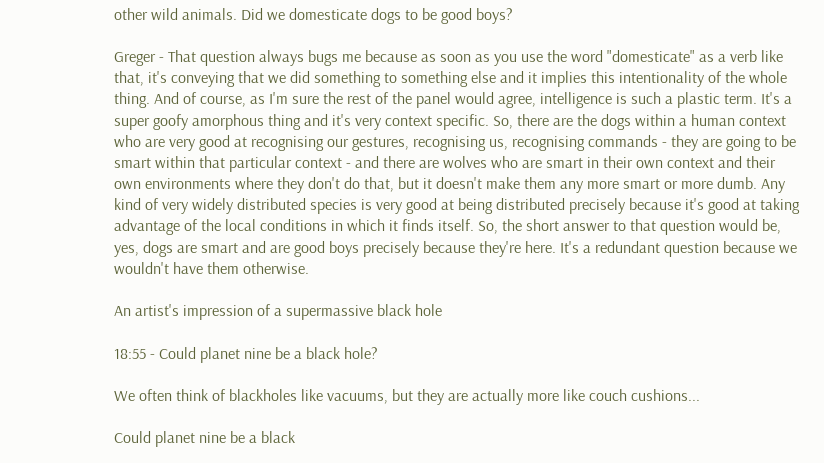other wild animals. Did we domesticate dogs to be good boys?

Greger - That question always bugs me because as soon as you use the word "domesticate" as a verb like that, it's conveying that we did something to something else and it implies this intentionality of the whole thing. And of course, as I'm sure the rest of the panel would agree, intelligence is such a plastic term. It's a super goofy amorphous thing and it's very context specific. So, there are the dogs within a human context who are very good at recognising our gestures, recognising us, recognising commands - they are going to be smart within that particular context - and there are wolves who are smart in their own context and their own environments where they don't do that, but it doesn't make them any more smart or more dumb. Any kind of very widely distributed species is very good at being distributed precisely because it's good at taking advantage of the local conditions in which it finds itself. So, the short answer to that question would be, yes, dogs are smart and are good boys precisely because they're here. It's a redundant question because we wouldn't have them otherwise.

An artist's impression of a supermassive black hole

18:55 - Could planet nine be a black hole?

We often think of blackholes like vacuums, but they are actually more like couch cushions...

Could planet nine be a black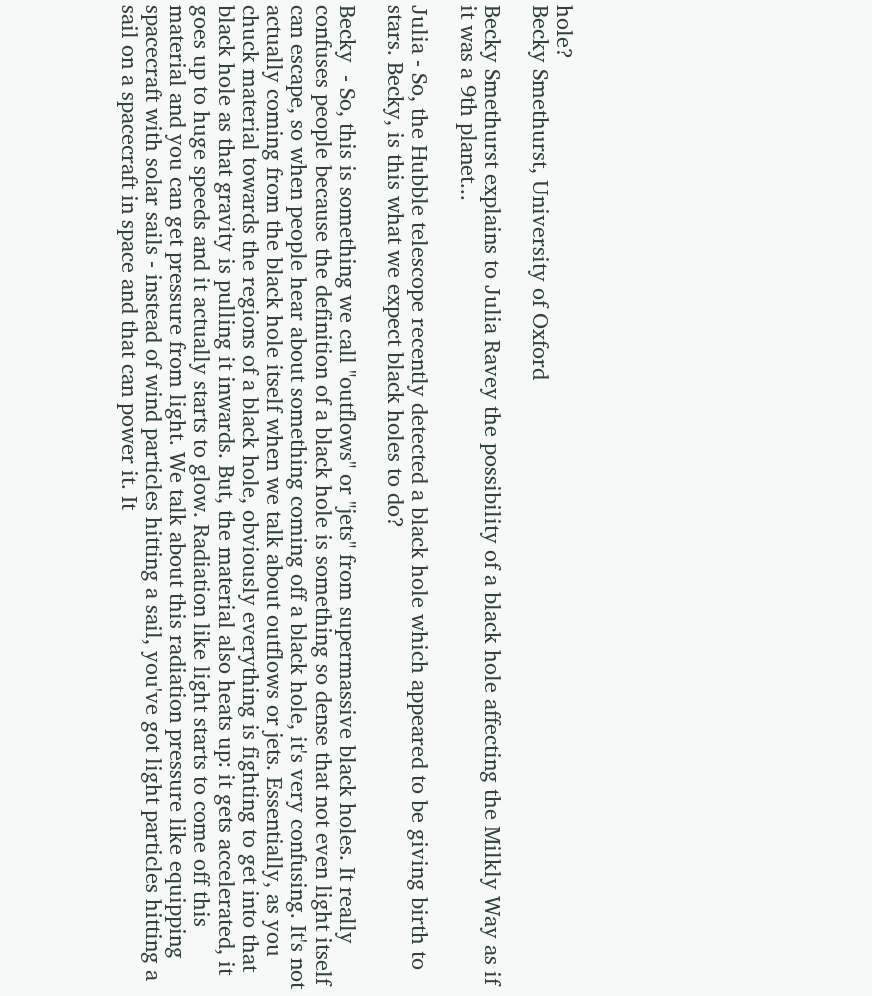hole?
Becky Smethurst, University of Oxford

Becky Smethurst explains to Julia Ravey the possibility of a black hole affecting the Milkly Way as if it was a 9th planet...

Julia - So, the Hubble telescope recently detected a black hole which appeared to be giving birth to stars. Becky, is this what we expect black holes to do?

Becky  - So, this is something we call "outflows" or "jets" from supermassive black holes. It really confuses people because the definition of a black hole is something so dense that not even light itself can escape, so when people hear about something coming off a black hole, it's very confusing. It's not actually coming from the black hole itself when we talk about outflows or jets. Essentially, as you chuck material towards the regions of a black hole, obviously everything is fighting to get into that black hole as that gravity is pulling it inwards. But, the material also heats up: it gets accelerated, it goes up to huge speeds and it actually starts to glow. Radiation like light starts to come off this material and you can get pressure from light. We talk about this radiation pressure like equipping spacecraft with solar sails - instead of wind particles hitting a sail, you've got light particles hitting a sail on a spacecraft in space and that can power it. It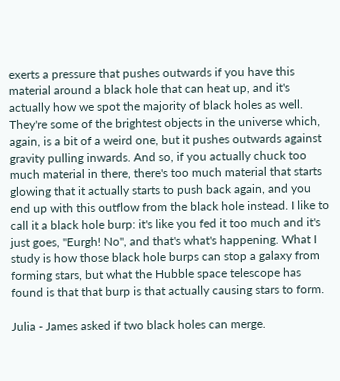exerts a pressure that pushes outwards if you have this material around a black hole that can heat up, and it's actually how we spot the majority of black holes as well. They're some of the brightest objects in the universe which, again, is a bit of a weird one, but it pushes outwards against gravity pulling inwards. And so, if you actually chuck too much material in there, there's too much material that starts glowing that it actually starts to push back again, and you end up with this outflow from the black hole instead. I like to call it a black hole burp: it's like you fed it too much and it's just goes, "Eurgh! No", and that's what's happening. What I study is how those black hole burps can stop a galaxy from forming stars, but what the Hubble space telescope has found is that that burp is that actually causing stars to form.

Julia - James asked if two black holes can merge.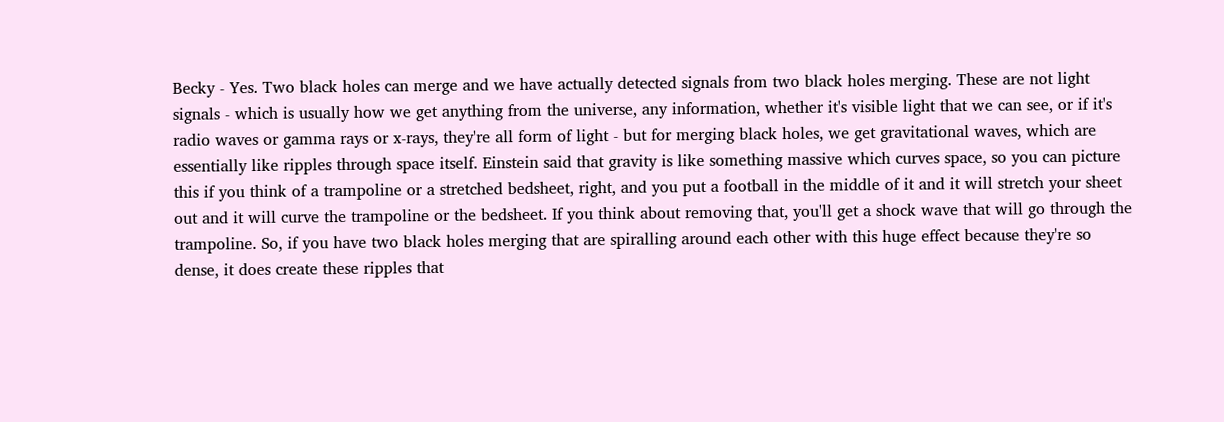Becky - Yes. Two black holes can merge and we have actually detected signals from two black holes merging. These are not light signals - which is usually how we get anything from the universe, any information, whether it's visible light that we can see, or if it's radio waves or gamma rays or x-rays, they're all form of light - but for merging black holes, we get gravitational waves, which are essentially like ripples through space itself. Einstein said that gravity is like something massive which curves space, so you can picture this if you think of a trampoline or a stretched bedsheet, right, and you put a football in the middle of it and it will stretch your sheet out and it will curve the trampoline or the bedsheet. If you think about removing that, you'll get a shock wave that will go through the trampoline. So, if you have two black holes merging that are spiralling around each other with this huge effect because they're so dense, it does create these ripples that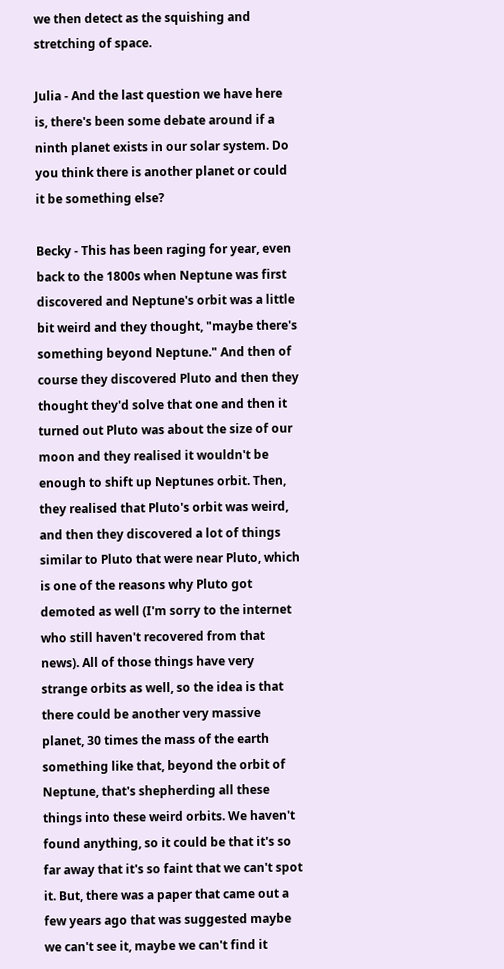we then detect as the squishing and stretching of space.

Julia - And the last question we have here is, there's been some debate around if a ninth planet exists in our solar system. Do you think there is another planet or could it be something else?

Becky - This has been raging for year, even back to the 1800s when Neptune was first discovered and Neptune's orbit was a little bit weird and they thought, "maybe there's something beyond Neptune." And then of course they discovered Pluto and then they thought they'd solve that one and then it turned out Pluto was about the size of our moon and they realised it wouldn't be enough to shift up Neptunes orbit. Then, they realised that Pluto's orbit was weird, and then they discovered a lot of things similar to Pluto that were near Pluto, which is one of the reasons why Pluto got demoted as well (I'm sorry to the internet who still haven't recovered from that news). All of those things have very strange orbits as well, so the idea is that there could be another very massive planet, 30 times the mass of the earth something like that, beyond the orbit of Neptune, that's shepherding all these things into these weird orbits. We haven't found anything, so it could be that it's so far away that it's so faint that we can't spot it. But, there was a paper that came out a few years ago that was suggested maybe we can't see it, maybe we can't find it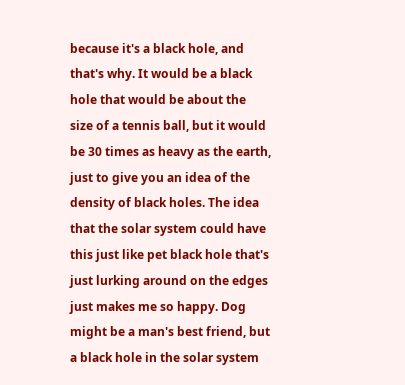because it's a black hole, and that's why. It would be a black hole that would be about the size of a tennis ball, but it would be 30 times as heavy as the earth, just to give you an idea of the density of black holes. The idea that the solar system could have this just like pet black hole that's just lurking around on the edges just makes me so happy. Dog might be a man's best friend, but a black hole in the solar system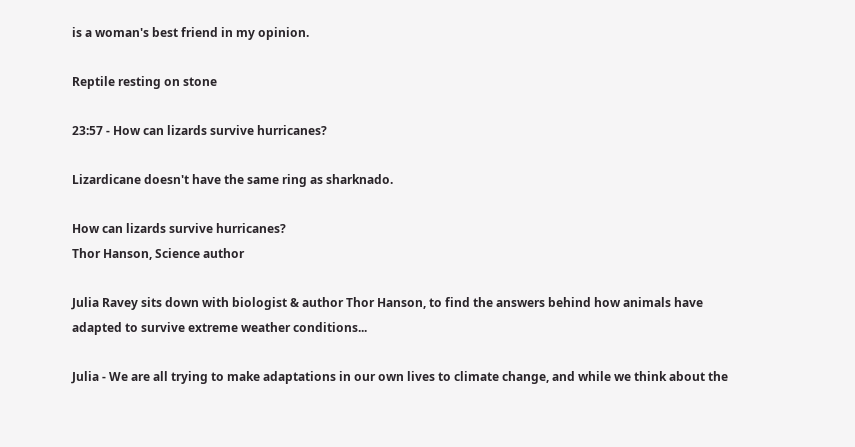is a woman's best friend in my opinion.

Reptile resting on stone

23:57 - How can lizards survive hurricanes?

Lizardicane doesn't have the same ring as sharknado.

How can lizards survive hurricanes?
Thor Hanson, Science author

Julia Ravey sits down with biologist & author Thor Hanson, to find the answers behind how animals have adapted to survive extreme weather conditions...

Julia - We are all trying to make adaptations in our own lives to climate change, and while we think about the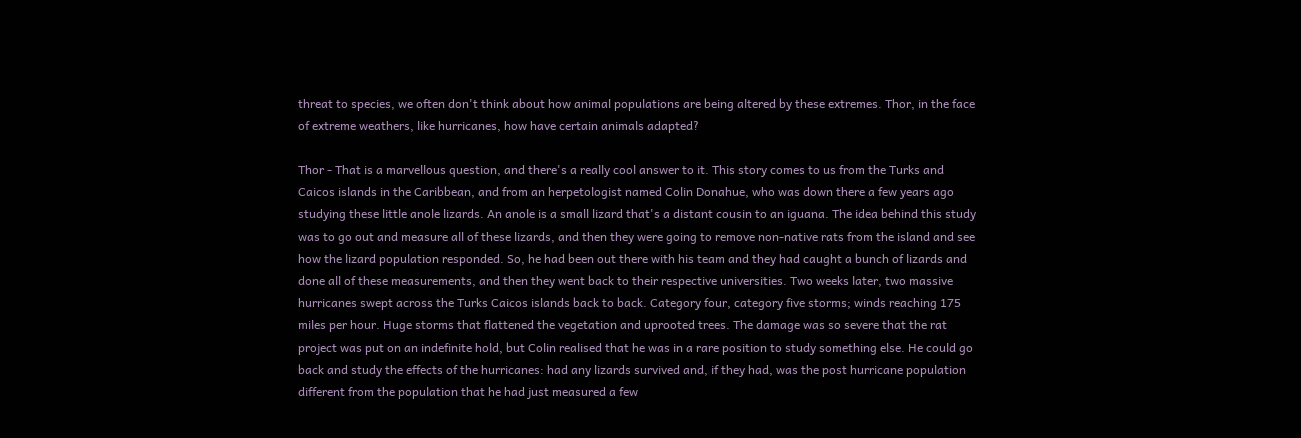threat to species, we often don't think about how animal populations are being altered by these extremes. Thor, in the face of extreme weathers, like hurricanes, how have certain animals adapted?

Thor - That is a marvellous question, and there's a really cool answer to it. This story comes to us from the Turks and Caicos islands in the Caribbean, and from an herpetologist named Colin Donahue, who was down there a few years ago studying these little anole lizards. An anole is a small lizard that's a distant cousin to an iguana. The idea behind this study was to go out and measure all of these lizards, and then they were going to remove non-native rats from the island and see how the lizard population responded. So, he had been out there with his team and they had caught a bunch of lizards and done all of these measurements, and then they went back to their respective universities. Two weeks later, two massive hurricanes swept across the Turks Caicos islands back to back. Category four, category five storms; winds reaching 175 miles per hour. Huge storms that flattened the vegetation and uprooted trees. The damage was so severe that the rat project was put on an indefinite hold, but Colin realised that he was in a rare position to study something else. He could go back and study the effects of the hurricanes: had any lizards survived and, if they had, was the post hurricane population different from the population that he had just measured a few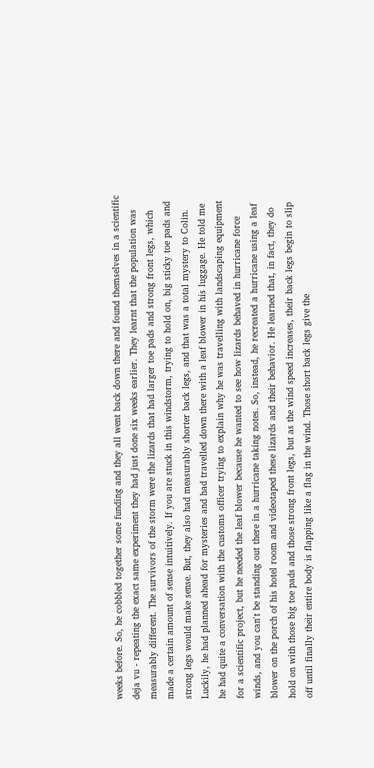weeks before. So, he cobbled together some funding and they all went back down there and found themselves in a scientific deja vu - repeating the exact same experiment they had just done six weeks earlier. They learnt that the population was measurably different. The survivors of the storm were the lizards that had larger toe pads and strong front legs, which made a certain amount of sense intuitively. If you are stuck in this windstorm, trying to hold on, big sticky toe pads and strong legs would make sense. But, they also had measurably shorter back legs, and that was a total mystery to Colin. Luckily, he had planned ahead for mysteries and had travelled down there with a leaf blower in his luggage. He told me he had quite a conversation with the customs officer trying to explain why he was travelling with landscaping equipment for a scientific project, but he needed the leaf blower because he wanted to see how lizards behaved in hurricane force winds, and you can't be standing out there in a hurricane taking notes. So, instead, he recreated a hurricane using a leaf blower on the porch of his hotel room and videotaped these lizards and their behavior. He learned that, in fact, they do hold on with those big toe pads and those strong front legs, but as the wind speed increases, their back legs begin to slip off until finally their entire body is flapping like a flag in the wind. Those short back legs give the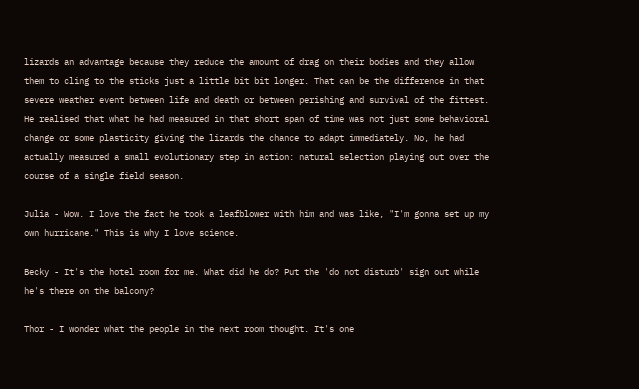lizards an advantage because they reduce the amount of drag on their bodies and they allow them to cling to the sticks just a little bit bit longer. That can be the difference in that severe weather event between life and death or between perishing and survival of the fittest. He realised that what he had measured in that short span of time was not just some behavioral change or some plasticity giving the lizards the chance to adapt immediately. No, he had actually measured a small evolutionary step in action: natural selection playing out over the course of a single field season.

Julia - Wow. I love the fact he took a leafblower with him and was like, "I'm gonna set up my own hurricane." This is why I love science.

Becky - It's the hotel room for me. What did he do? Put the 'do not disturb' sign out while he's there on the balcony?

Thor - I wonder what the people in the next room thought. It's one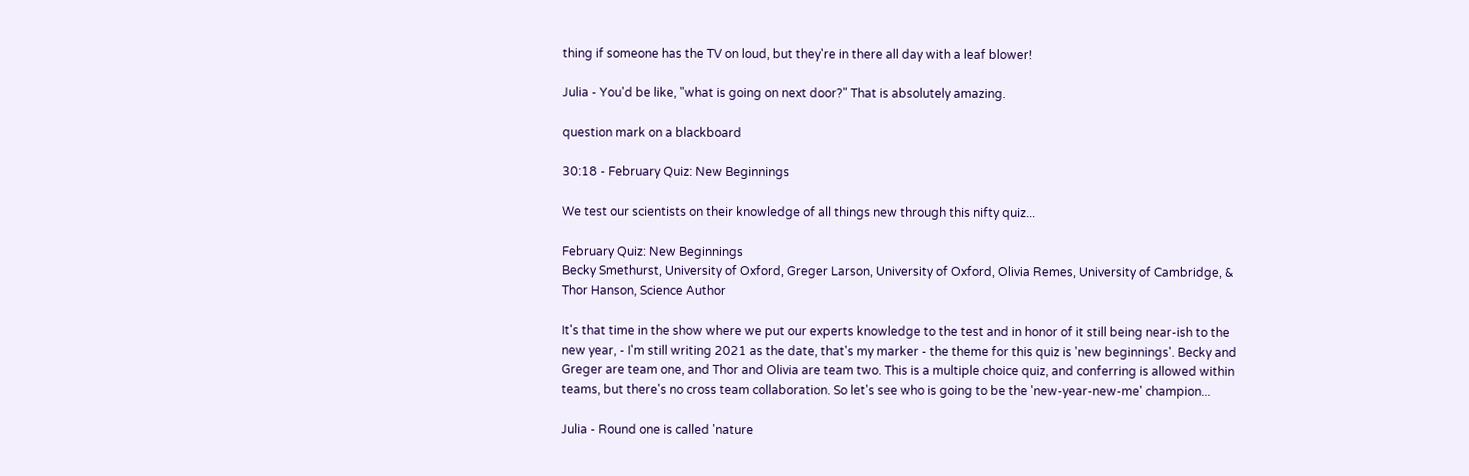thing if someone has the TV on loud, but they're in there all day with a leaf blower!

Julia - You'd be like, "what is going on next door?" That is absolutely amazing.

question mark on a blackboard

30:18 - February Quiz: New Beginnings

We test our scientists on their knowledge of all things new through this nifty quiz...

February Quiz: New Beginnings
Becky Smethurst, University of Oxford, Greger Larson, University of Oxford, Olivia Remes, University of Cambridge, & Thor Hanson, Science Author

It's that time in the show where we put our experts knowledge to the test and in honor of it still being near-ish to the new year, - I'm still writing 2021 as the date, that's my marker - the theme for this quiz is 'new beginnings'. Becky and Greger are team one, and Thor and Olivia are team two. This is a multiple choice quiz, and conferring is allowed within teams, but there's no cross team collaboration. So let's see who is going to be the 'new-year-new-me' champion...

Julia - Round one is called 'nature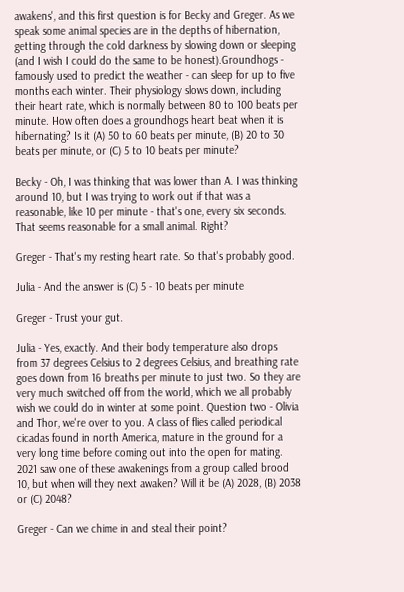awakens', and this first question is for Becky and Greger. As we speak some animal species are in the depths of hibernation, getting through the cold darkness by slowing down or sleeping (and I wish I could do the same to be honest).Groundhogs - famously used to predict the weather - can sleep for up to five months each winter. Their physiology slows down, including their heart rate, which is normally between 80 to 100 beats per minute. How often does a groundhogs heart beat when it is hibernating? Is it (A) 50 to 60 beats per minute, (B) 20 to 30 beats per minute, or (C) 5 to 10 beats per minute?

Becky - Oh, I was thinking that was lower than A. I was thinking around 10, but I was trying to work out if that was a reasonable, like 10 per minute - that's one, every six seconds. That seems reasonable for a small animal. Right?

Greger - That's my resting heart rate. So that's probably good.

Julia - And the answer is (C) 5 - 10 beats per minute

Greger - Trust your gut.

Julia - Yes, exactly. And their body temperature also drops from 37 degrees Celsius to 2 degrees Celsius, and breathing rate goes down from 16 breaths per minute to just two. So they are very much switched off from the world, which we all probably wish we could do in winter at some point. Question two - Olivia and Thor, we're over to you. A class of flies called periodical cicadas found in north America, mature in the ground for a very long time before coming out into the open for mating. 2021 saw one of these awakenings from a group called brood 10, but when will they next awaken? Will it be (A) 2028, (B) 2038 or (C) 2048?

Greger - Can we chime in and steal their point?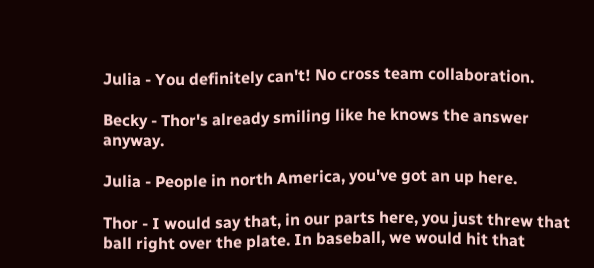Julia - You definitely can't! No cross team collaboration.

Becky - Thor's already smiling like he knows the answer anyway.

Julia - People in north America, you've got an up here.

Thor - I would say that, in our parts here, you just threw that ball right over the plate. In baseball, we would hit that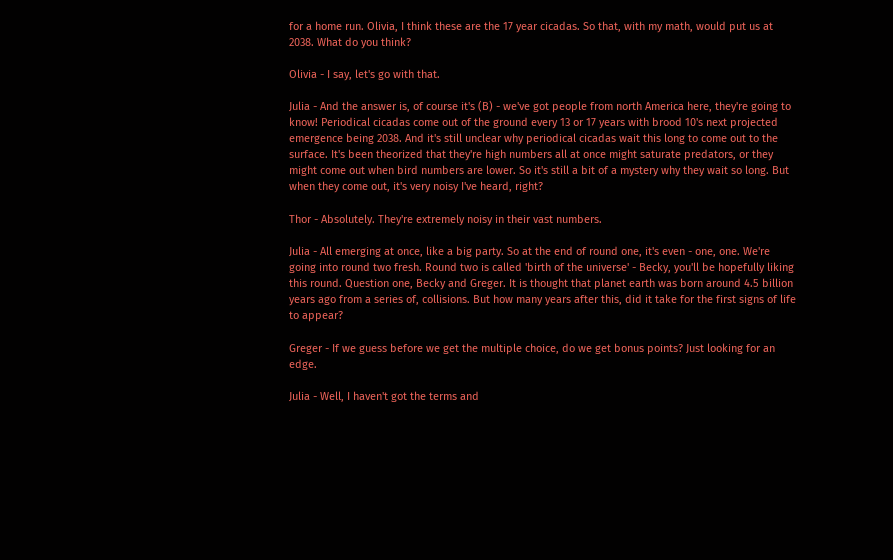for a home run. Olivia, I think these are the 17 year cicadas. So that, with my math, would put us at 2038. What do you think?

Olivia - I say, let's go with that.

Julia - And the answer is, of course it's (B) - we've got people from north America here, they're going to know! Periodical cicadas come out of the ground every 13 or 17 years with brood 10's next projected emergence being 2038. And it's still unclear why periodical cicadas wait this long to come out to the surface. It's been theorized that they're high numbers all at once might saturate predators, or they might come out when bird numbers are lower. So it's still a bit of a mystery why they wait so long. But when they come out, it's very noisy I've heard, right?

Thor - Absolutely. They're extremely noisy in their vast numbers.

Julia - All emerging at once, like a big party. So at the end of round one, it's even - one, one. We're going into round two fresh. Round two is called 'birth of the universe' - Becky, you'll be hopefully liking this round. Question one, Becky and Greger. It is thought that planet earth was born around 4.5 billion years ago from a series of, collisions. But how many years after this, did it take for the first signs of life to appear?

Greger - If we guess before we get the multiple choice, do we get bonus points? Just looking for an edge.

Julia - Well, I haven't got the terms and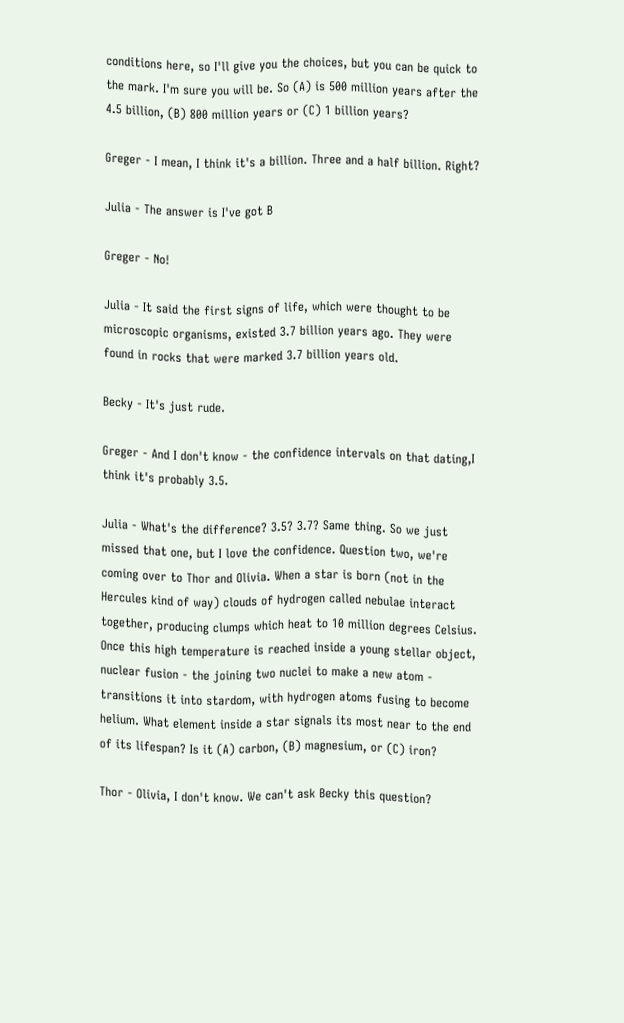conditions here, so I'll give you the choices, but you can be quick to the mark. I'm sure you will be. So (A) is 500 million years after the 4.5 billion, (B) 800 million years or (C) 1 billion years?

Greger - I mean, I think it's a billion. Three and a half billion. Right?

Julia - The answer is I've got B

Greger - No!

Julia - It said the first signs of life, which were thought to be microscopic organisms, existed 3.7 billion years ago. They were found in rocks that were marked 3.7 billion years old.

Becky - It's just rude.

Greger - And I don't know - the confidence intervals on that dating,I think it's probably 3.5.

Julia - What's the difference? 3.5? 3.7? Same thing. So we just missed that one, but I love the confidence. Question two, we're coming over to Thor and Olivia. When a star is born (not in the Hercules kind of way) clouds of hydrogen called nebulae interact together, producing clumps which heat to 10 million degrees Celsius. Once this high temperature is reached inside a young stellar object, nuclear fusion - the joining two nuclei to make a new atom - transitions it into stardom, with hydrogen atoms fusing to become helium. What element inside a star signals its most near to the end of its lifespan? Is it (A) carbon, (B) magnesium, or (C) iron?

Thor - Olivia, I don't know. We can't ask Becky this question?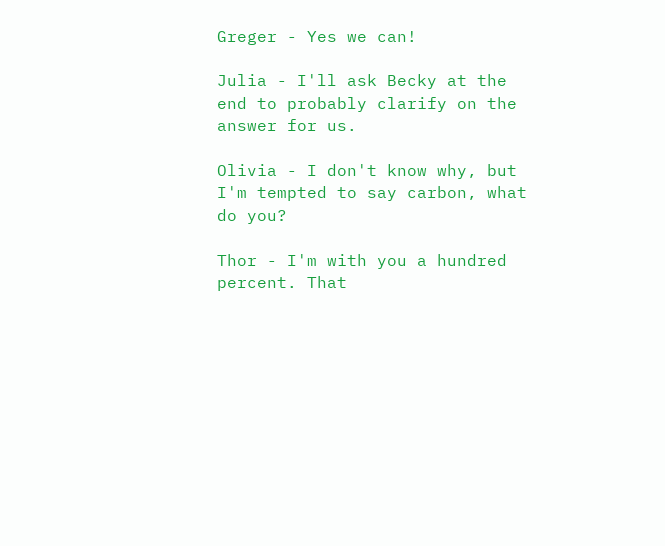Greger - Yes we can!

Julia - I'll ask Becky at the end to probably clarify on the answer for us.

Olivia - I don't know why, but I'm tempted to say carbon, what do you?

Thor - I'm with you a hundred percent. That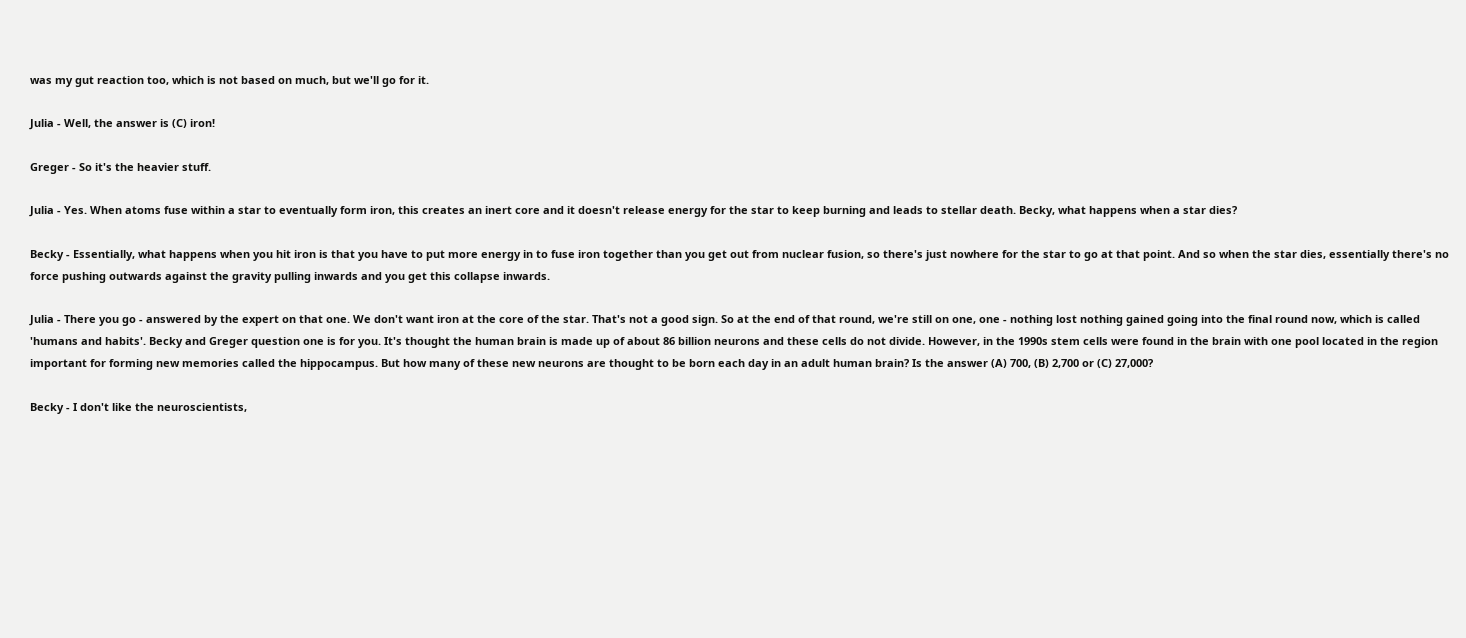was my gut reaction too, which is not based on much, but we'll go for it.

Julia - Well, the answer is (C) iron!

Greger - So it's the heavier stuff.

Julia - Yes. When atoms fuse within a star to eventually form iron, this creates an inert core and it doesn't release energy for the star to keep burning and leads to stellar death. Becky, what happens when a star dies?

Becky - Essentially, what happens when you hit iron is that you have to put more energy in to fuse iron together than you get out from nuclear fusion, so there's just nowhere for the star to go at that point. And so when the star dies, essentially there's no force pushing outwards against the gravity pulling inwards and you get this collapse inwards.

Julia - There you go - answered by the expert on that one. We don't want iron at the core of the star. That's not a good sign. So at the end of that round, we're still on one, one - nothing lost nothing gained going into the final round now, which is called 'humans and habits'. Becky and Greger question one is for you. It's thought the human brain is made up of about 86 billion neurons and these cells do not divide. However, in the 1990s stem cells were found in the brain with one pool located in the region important for forming new memories called the hippocampus. But how many of these new neurons are thought to be born each day in an adult human brain? Is the answer (A) 700, (B) 2,700 or (C) 27,000?

Becky - I don't like the neuroscientists,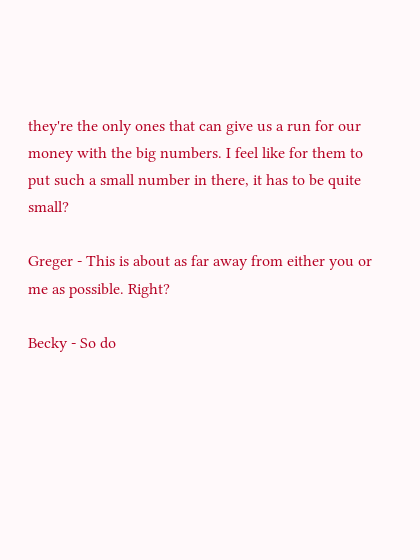they're the only ones that can give us a run for our money with the big numbers. I feel like for them to put such a small number in there, it has to be quite small?

Greger - This is about as far away from either you or me as possible. Right?

Becky - So do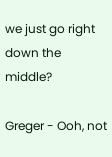we just go right down the middle?

Greger - Ooh, not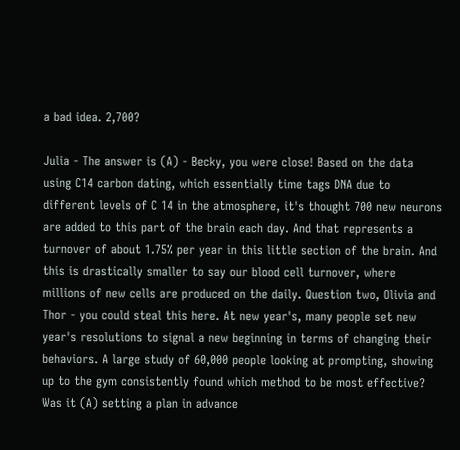a bad idea. 2,700?

Julia - The answer is (A) - Becky, you were close! Based on the data using C14 carbon dating, which essentially time tags DNA due to different levels of C 14 in the atmosphere, it's thought 700 new neurons are added to this part of the brain each day. And that represents a turnover of about 1.75% per year in this little section of the brain. And this is drastically smaller to say our blood cell turnover, where millions of new cells are produced on the daily. Question two, Olivia and Thor - you could steal this here. At new year's, many people set new year's resolutions to signal a new beginning in terms of changing their behaviors. A large study of 60,000 people looking at prompting, showing up to the gym consistently found which method to be most effective? Was it (A) setting a plan in advance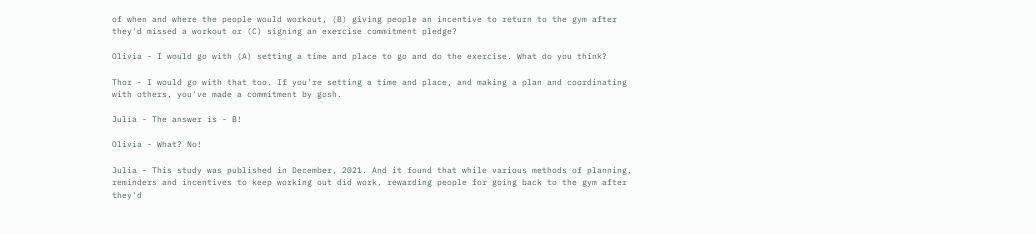of when and where the people would workout, (B) giving people an incentive to return to the gym after they'd missed a workout or (C) signing an exercise commitment pledge?

Olivia - I would go with (A) setting a time and place to go and do the exercise. What do you think?

Thor - I would go with that too. If you're setting a time and place, and making a plan and coordinating with others, you've made a commitment by gosh.

Julia - The answer is - B!

Olivia - What? No!

Julia - This study was published in December, 2021. And it found that while various methods of planning, reminders and incentives to keep working out did work, rewarding people for going back to the gym after they'd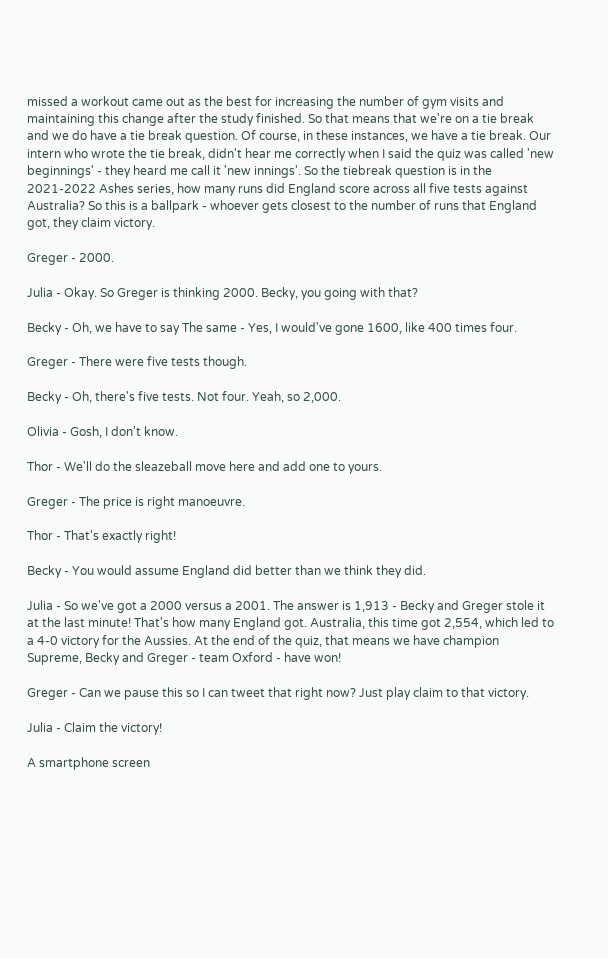missed a workout came out as the best for increasing the number of gym visits and maintaining this change after the study finished. So that means that we're on a tie break and we do have a tie break question. Of course, in these instances, we have a tie break. Our intern who wrote the tie break, didn't hear me correctly when I said the quiz was called 'new beginnings' - they heard me call it 'new innings'. So the tiebreak question is in the 2021-2022 Ashes series, how many runs did England score across all five tests against Australia? So this is a ballpark - whoever gets closest to the number of runs that England got, they claim victory.

Greger - 2000.

Julia - Okay. So Greger is thinking 2000. Becky, you going with that?

Becky - Oh, we have to say The same - Yes, I would've gone 1600, like 400 times four.

Greger - There were five tests though.

Becky - Oh, there's five tests. Not four. Yeah, so 2,000.

Olivia - Gosh, I don't know.

Thor - We'll do the sleazeball move here and add one to yours.

Greger - The price is right manoeuvre.

Thor - That's exactly right!

Becky - You would assume England did better than we think they did.

Julia - So we've got a 2000 versus a 2001. The answer is 1,913 - Becky and Greger stole it at the last minute! That's how many England got. Australia, this time got 2,554, which led to a 4-0 victory for the Aussies. At the end of the quiz, that means we have champion Supreme, Becky and Greger - team Oxford - have won!

Greger - Can we pause this so I can tweet that right now? Just play claim to that victory.

Julia - Claim the victory!

A smartphone screen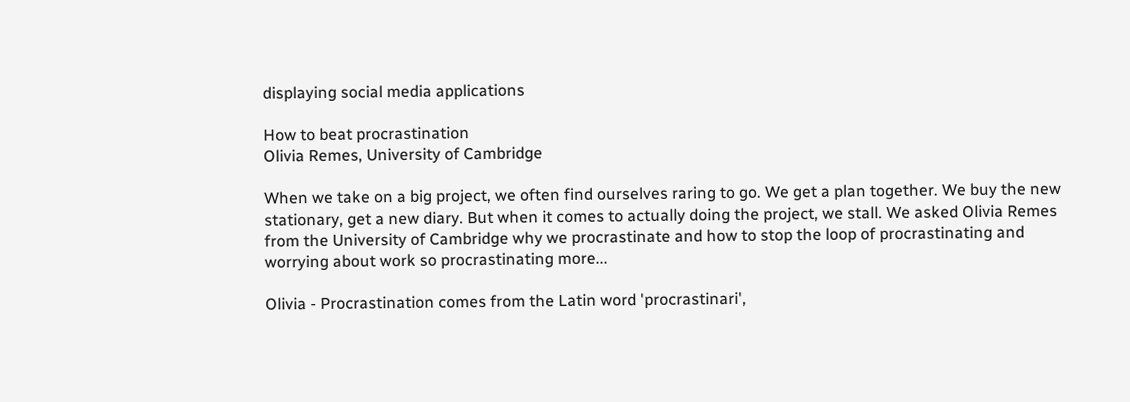displaying social media applications

How to beat procrastination
Olivia Remes, University of Cambridge

When we take on a big project, we often find ourselves raring to go. We get a plan together. We buy the new stationary, get a new diary. But when it comes to actually doing the project, we stall. We asked Olivia Remes from the University of Cambridge why we procrastinate and how to stop the loop of procrastinating and worrying about work so procrastinating more...

Olivia - Procrastination comes from the Latin word 'procrastinari',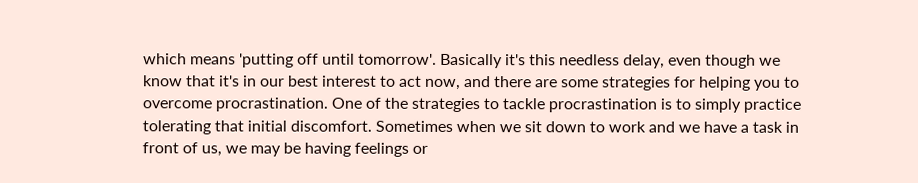which means 'putting off until tomorrow'. Basically it's this needless delay, even though we know that it's in our best interest to act now, and there are some strategies for helping you to overcome procrastination. One of the strategies to tackle procrastination is to simply practice tolerating that initial discomfort. Sometimes when we sit down to work and we have a task in front of us, we may be having feelings or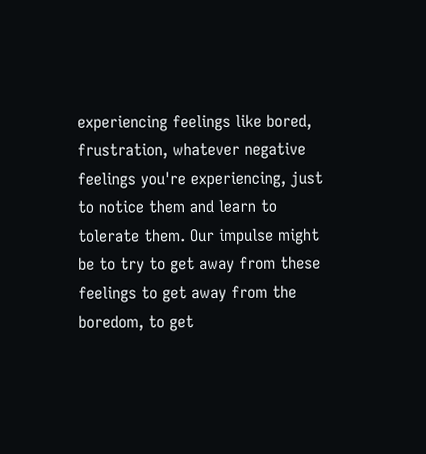experiencing feelings like bored, frustration, whatever negative feelings you're experiencing, just to notice them and learn to tolerate them. Our impulse might be to try to get away from these feelings to get away from the boredom, to get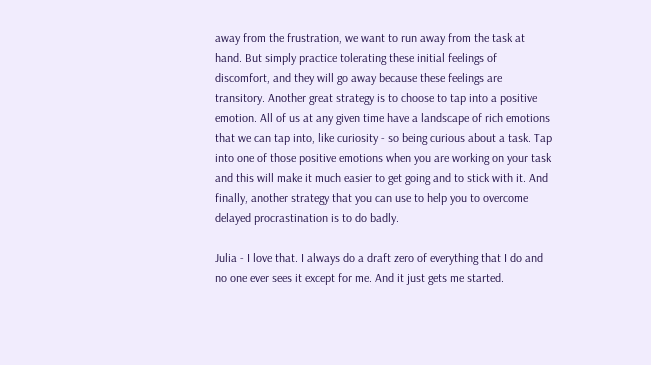away from the frustration, we want to run away from the task at hand. But simply practice tolerating these initial feelings of discomfort, and they will go away because these feelings are transitory. Another great strategy is to choose to tap into a positive emotion. All of us at any given time have a landscape of rich emotions that we can tap into, like curiosity - so being curious about a task. Tap into one of those positive emotions when you are working on your task and this will make it much easier to get going and to stick with it. And finally, another strategy that you can use to help you to overcome delayed procrastination is to do badly.

Julia - I love that. I always do a draft zero of everything that I do and no one ever sees it except for me. And it just gets me started.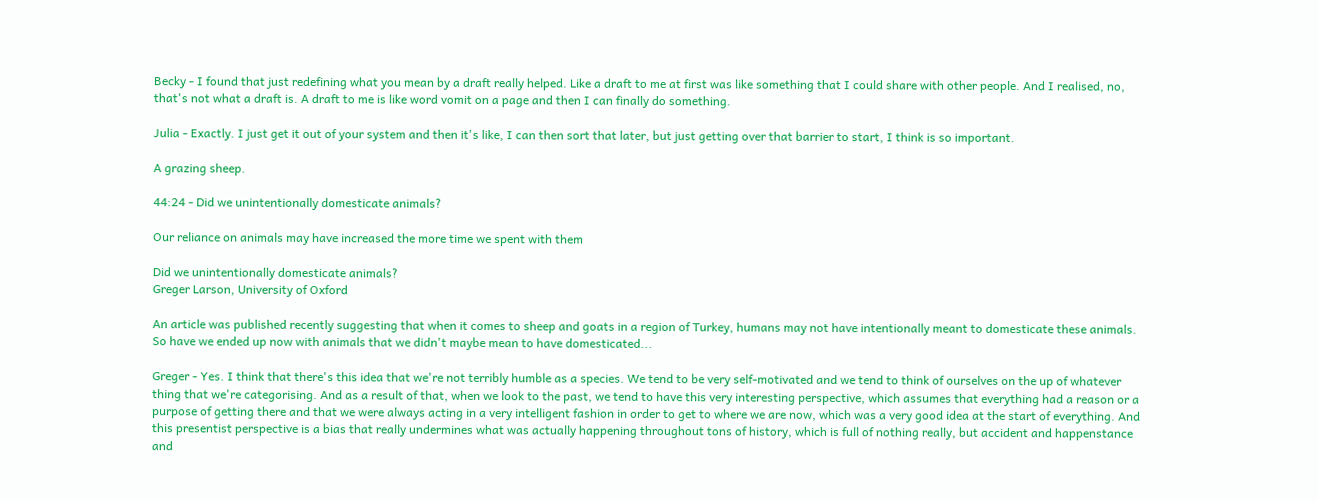Becky - I found that just redefining what you mean by a draft really helped. Like a draft to me at first was like something that I could share with other people. And I realised, no, that's not what a draft is. A draft to me is like word vomit on a page and then I can finally do something.

Julia - Exactly. I just get it out of your system and then it's like, I can then sort that later, but just getting over that barrier to start, I think is so important.

A grazing sheep.

44:24 - Did we unintentionally domesticate animals?

Our reliance on animals may have increased the more time we spent with them

Did we unintentionally domesticate animals?
Greger Larson, University of Oxford

An article was published recently suggesting that when it comes to sheep and goats in a region of Turkey, humans may not have intentionally meant to domesticate these animals. So have we ended up now with animals that we didn't maybe mean to have domesticated...

Greger - Yes. I think that there's this idea that we're not terribly humble as a species. We tend to be very self-motivated and we tend to think of ourselves on the up of whatever thing that we're categorising. And as a result of that, when we look to the past, we tend to have this very interesting perspective, which assumes that everything had a reason or a purpose of getting there and that we were always acting in a very intelligent fashion in order to get to where we are now, which was a very good idea at the start of everything. And this presentist perspective is a bias that really undermines what was actually happening throughout tons of history, which is full of nothing really, but accident and happenstance and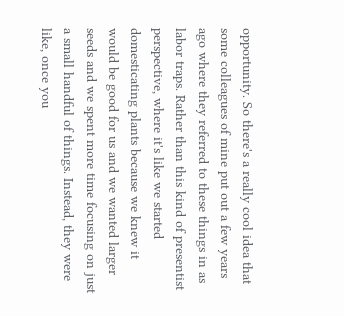opportunity. So there's a really cool idea that some colleagues of mine put out a few years ago where they referred to these things in as labor traps. Rather than this kind of presentist perspective, where it's like we started domesticating plants because we knew it would be good for us and we wanted larger seeds and we spent more time focusing on just a small handful of things. Instead, they were like, once you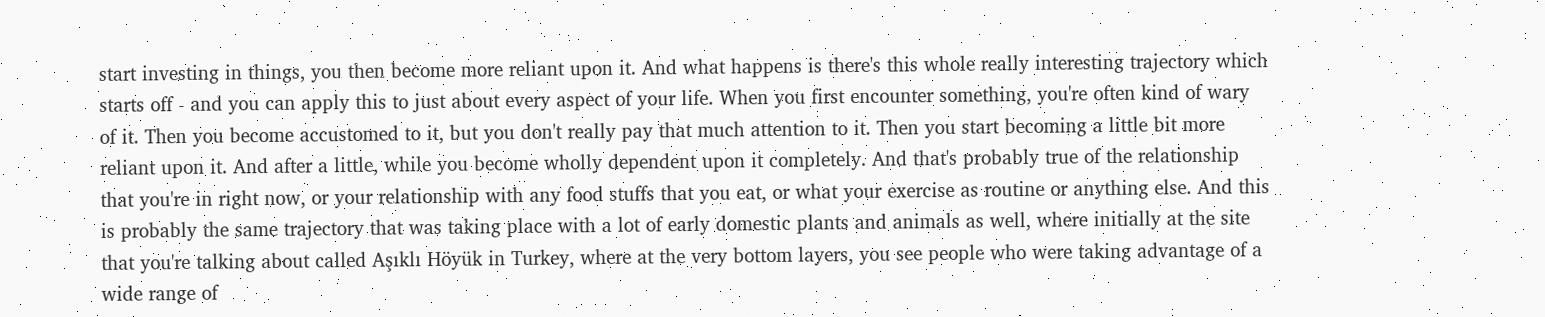start investing in things, you then become more reliant upon it. And what happens is there's this whole really interesting trajectory which starts off - and you can apply this to just about every aspect of your life. When you first encounter something, you're often kind of wary of it. Then you become accustomed to it, but you don't really pay that much attention to it. Then you start becoming a little bit more reliant upon it. And after a little, while you become wholly dependent upon it completely. And that's probably true of the relationship that you're in right now, or your relationship with any food stuffs that you eat, or what your exercise as routine or anything else. And this is probably the same trajectory that was taking place with a lot of early domestic plants and animals as well, where initially at the site that you're talking about called Aşıklı Höyük in Turkey, where at the very bottom layers, you see people who were taking advantage of a wide range of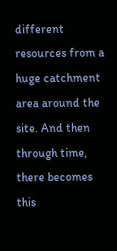different resources from a huge catchment area around the site. And then through time, there becomes this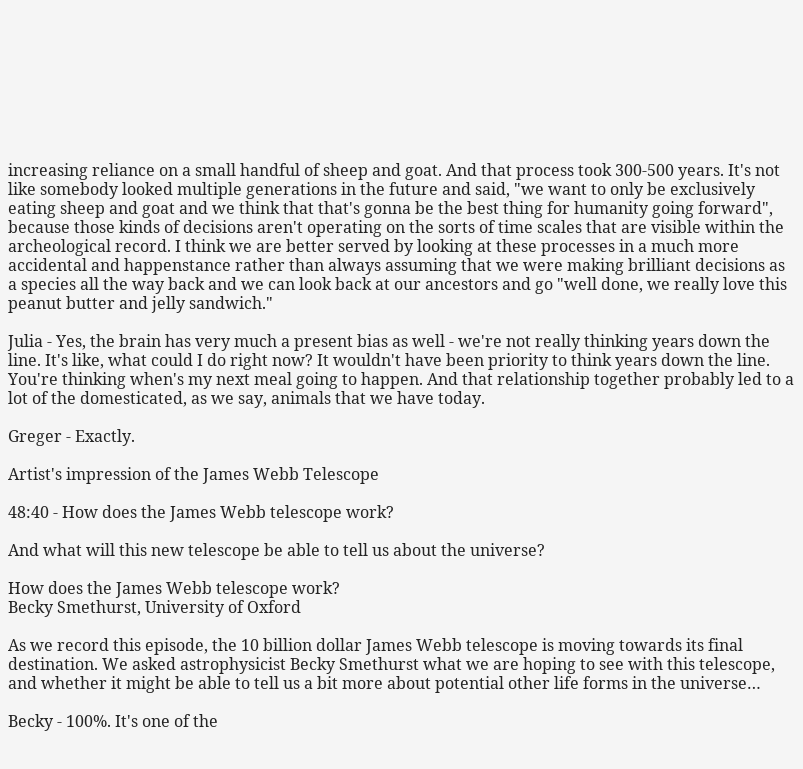increasing reliance on a small handful of sheep and goat. And that process took 300-500 years. It's not like somebody looked multiple generations in the future and said, "we want to only be exclusively eating sheep and goat and we think that that's gonna be the best thing for humanity going forward", because those kinds of decisions aren't operating on the sorts of time scales that are visible within the archeological record. I think we are better served by looking at these processes in a much more accidental and happenstance rather than always assuming that we were making brilliant decisions as a species all the way back and we can look back at our ancestors and go "well done, we really love this peanut butter and jelly sandwich."

Julia - Yes, the brain has very much a present bias as well - we're not really thinking years down the line. It's like, what could I do right now? It wouldn't have been priority to think years down the line. You're thinking when's my next meal going to happen. And that relationship together probably led to a lot of the domesticated, as we say, animals that we have today.

Greger - Exactly.

Artist's impression of the James Webb Telescope

48:40 - How does the James Webb telescope work?

And what will this new telescope be able to tell us about the universe?

How does the James Webb telescope work?
Becky Smethurst, University of Oxford

As we record this episode, the 10 billion dollar James Webb telescope is moving towards its final destination. We asked astrophysicist Becky Smethurst what we are hoping to see with this telescope, and whether it might be able to tell us a bit more about potential other life forms in the universe…

Becky - 100%. It's one of the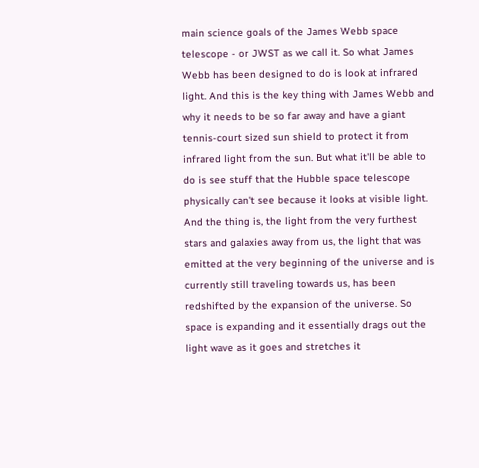main science goals of the James Webb space telescope - or JWST as we call it. So what James Webb has been designed to do is look at infrared light. And this is the key thing with James Webb and why it needs to be so far away and have a giant tennis-court sized sun shield to protect it from infrared light from the sun. But what it'll be able to do is see stuff that the Hubble space telescope physically can't see because it looks at visible light. And the thing is, the light from the very furthest stars and galaxies away from us, the light that was emitted at the very beginning of the universe and is currently still traveling towards us, has been redshifted by the expansion of the universe. So space is expanding and it essentially drags out the light wave as it goes and stretches it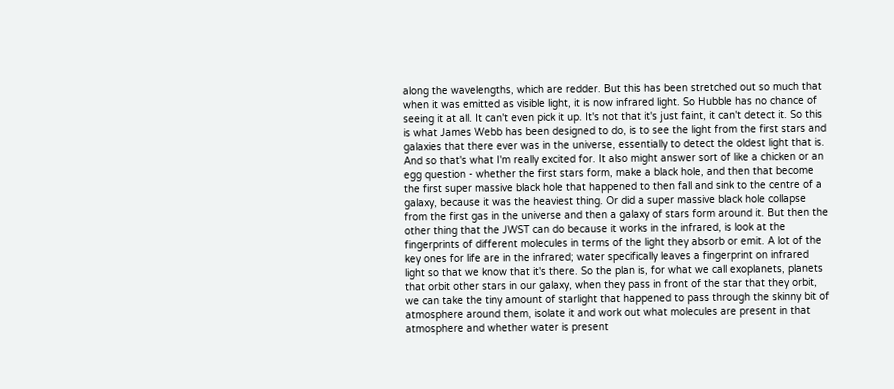along the wavelengths, which are redder. But this has been stretched out so much that when it was emitted as visible light, it is now infrared light. So Hubble has no chance of seeing it at all. It can't even pick it up. It's not that it's just faint, it can't detect it. So this is what James Webb has been designed to do, is to see the light from the first stars and galaxies that there ever was in the universe, essentially to detect the oldest light that is. And so that's what I'm really excited for. It also might answer sort of like a chicken or an egg question - whether the first stars form, make a black hole, and then that become the first super massive black hole that happened to then fall and sink to the centre of a galaxy, because it was the heaviest thing. Or did a super massive black hole collapse from the first gas in the universe and then a galaxy of stars form around it. But then the other thing that the JWST can do because it works in the infrared, is look at the fingerprints of different molecules in terms of the light they absorb or emit. A lot of the key ones for life are in the infrared; water specifically leaves a fingerprint on infrared light so that we know that it's there. So the plan is, for what we call exoplanets, planets that orbit other stars in our galaxy, when they pass in front of the star that they orbit, we can take the tiny amount of starlight that happened to pass through the skinny bit of atmosphere around them, isolate it and work out what molecules are present in that atmosphere and whether water is present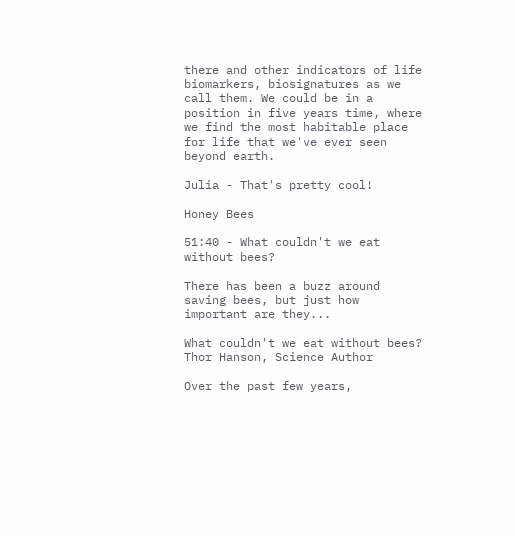there and other indicators of life biomarkers, biosignatures as we call them. We could be in a position in five years time, where we find the most habitable place for life that we've ever seen beyond earth.

Julia - That's pretty cool!

Honey Bees

51:40 - What couldn't we eat without bees?

There has been a buzz around saving bees, but just how important are they...

What couldn't we eat without bees?
Thor Hanson, Science Author

Over the past few years,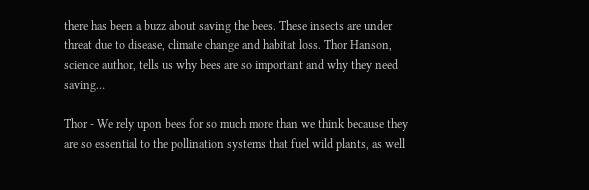there has been a buzz about saving the bees. These insects are under threat due to disease, climate change and habitat loss. Thor Hanson, science author, tells us why bees are so important and why they need saving…

Thor - We rely upon bees for so much more than we think because they are so essential to the pollination systems that fuel wild plants, as well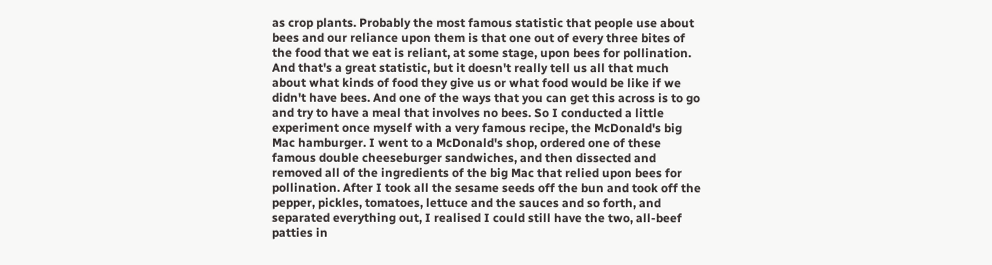as crop plants. Probably the most famous statistic that people use about bees and our reliance upon them is that one out of every three bites of the food that we eat is reliant, at some stage, upon bees for pollination. And that's a great statistic, but it doesn't really tell us all that much about what kinds of food they give us or what food would be like if we didn't have bees. And one of the ways that you can get this across is to go and try to have a meal that involves no bees. So I conducted a little experiment once myself with a very famous recipe, the McDonald's big Mac hamburger. I went to a McDonald's shop, ordered one of these famous double cheeseburger sandwiches, and then dissected and removed all of the ingredients of the big Mac that relied upon bees for pollination. After I took all the sesame seeds off the bun and took off the pepper, pickles, tomatoes, lettuce and the sauces and so forth, and separated everything out, I realised I could still have the two, all-beef patties in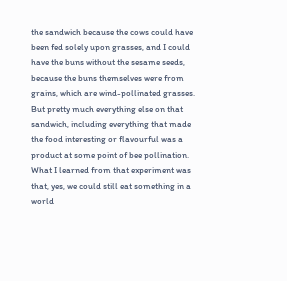the sandwich because the cows could have been fed solely upon grasses, and I could have the buns without the sesame seeds, because the buns themselves were from grains, which are wind-pollinated grasses. But pretty much everything else on that sandwich, including everything that made the food interesting or flavourful was a product at some point of bee pollination. What I learned from that experiment was that, yes, we could still eat something in a world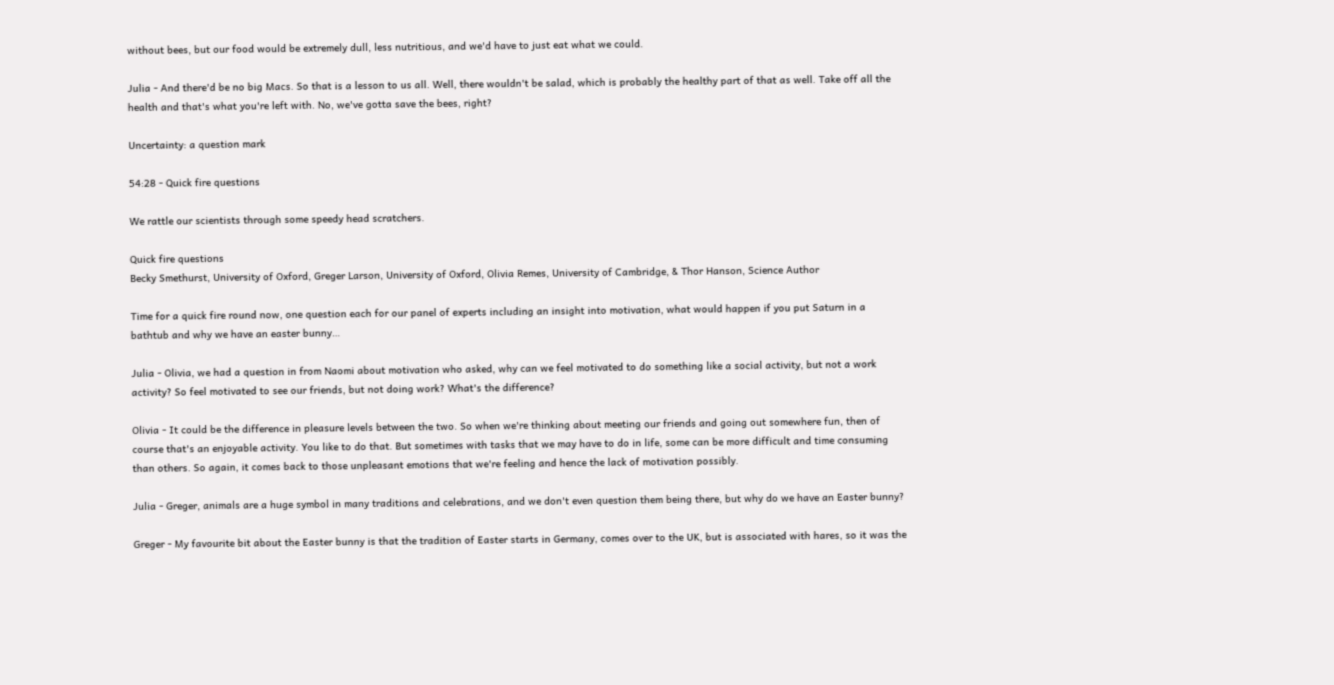without bees, but our food would be extremely dull, less nutritious, and we'd have to just eat what we could.

Julia - And there'd be no big Macs. So that is a lesson to us all. Well, there wouldn't be salad, which is probably the healthy part of that as well. Take off all the health and that's what you're left with. No, we've gotta save the bees, right?

Uncertainty: a question mark

54:28 - Quick fire questions

We rattle our scientists through some speedy head scratchers.

Quick fire questions
Becky Smethurst, University of Oxford, Greger Larson, University of Oxford, Olivia Remes, University of Cambridge, & Thor Hanson, Science Author

Time for a quick fire round now, one question each for our panel of experts including an insight into motivation, what would happen if you put Saturn in a bathtub and why we have an easter bunny…

Julia - Olivia, we had a question in from Naomi about motivation who asked, why can we feel motivated to do something like a social activity, but not a work activity? So feel motivated to see our friends, but not doing work? What's the difference?

Olivia - It could be the difference in pleasure levels between the two. So when we're thinking about meeting our friends and going out somewhere fun, then of course that's an enjoyable activity. You like to do that. But sometimes with tasks that we may have to do in life, some can be more difficult and time consuming than others. So again, it comes back to those unpleasant emotions that we're feeling and hence the lack of motivation possibly.

Julia - Greger, animals are a huge symbol in many traditions and celebrations, and we don't even question them being there, but why do we have an Easter bunny?

Greger - My favourite bit about the Easter bunny is that the tradition of Easter starts in Germany, comes over to the UK, but is associated with hares, so it was the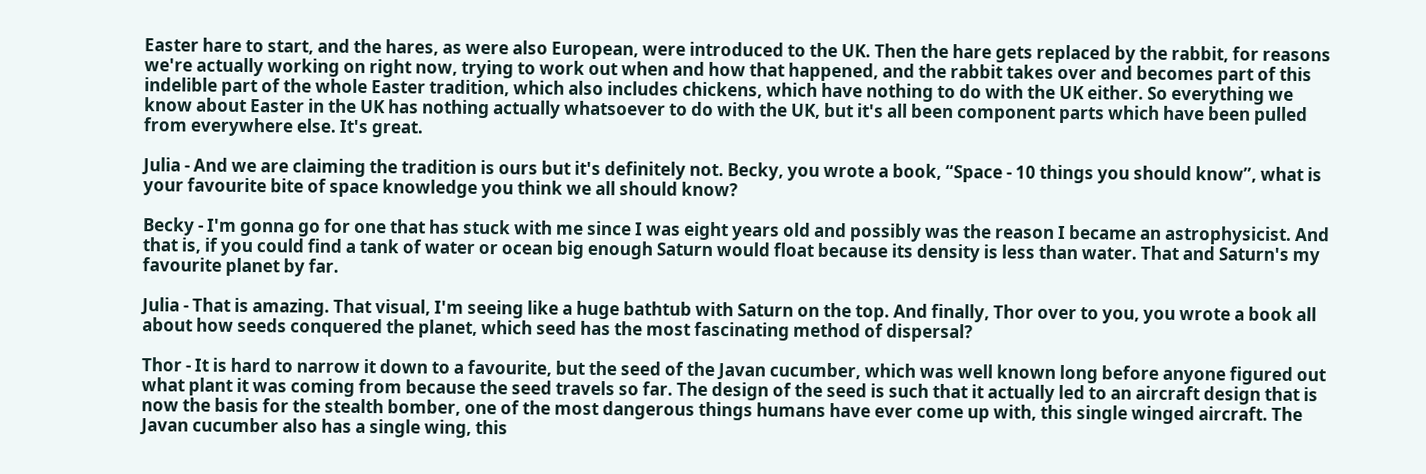Easter hare to start, and the hares, as were also European, were introduced to the UK. Then the hare gets replaced by the rabbit, for reasons we're actually working on right now, trying to work out when and how that happened, and the rabbit takes over and becomes part of this indelible part of the whole Easter tradition, which also includes chickens, which have nothing to do with the UK either. So everything we know about Easter in the UK has nothing actually whatsoever to do with the UK, but it's all been component parts which have been pulled from everywhere else. It's great.

Julia - And we are claiming the tradition is ours but it's definitely not. Becky, you wrote a book, “Space - 10 things you should know”, what is your favourite bite of space knowledge you think we all should know?

Becky - I'm gonna go for one that has stuck with me since I was eight years old and possibly was the reason I became an astrophysicist. And that is, if you could find a tank of water or ocean big enough Saturn would float because its density is less than water. That and Saturn's my favourite planet by far.

Julia - That is amazing. That visual, I'm seeing like a huge bathtub with Saturn on the top. And finally, Thor over to you, you wrote a book all about how seeds conquered the planet, which seed has the most fascinating method of dispersal?

Thor - It is hard to narrow it down to a favourite, but the seed of the Javan cucumber, which was well known long before anyone figured out what plant it was coming from because the seed travels so far. The design of the seed is such that it actually led to an aircraft design that is now the basis for the stealth bomber, one of the most dangerous things humans have ever come up with, this single winged aircraft. The Javan cucumber also has a single wing, this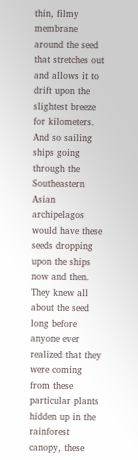thin, filmy membrane around the seed that stretches out and allows it to drift upon the slightest breeze for kilometers. And so sailing ships going through the Southeastern Asian archipelagos would have these seeds dropping upon the ships now and then. They knew all about the seed long before anyone ever realized that they were coming from these particular plants hidden up in the rainforest canopy, these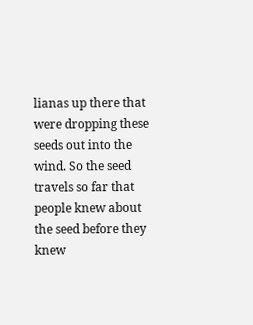lianas up there that were dropping these seeds out into the wind. So the seed travels so far that people knew about the seed before they knew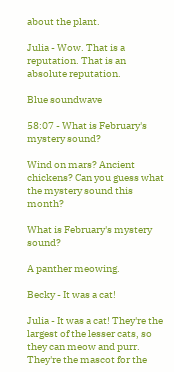about the plant.

Julia - Wow. That is a reputation. That is an absolute reputation.

Blue soundwave

58:07 - What is February's mystery sound?

Wind on mars? Ancient chickens? Can you guess what the mystery sound this month?

What is February's mystery sound?

A panther meowing.

Becky - It was a cat!

Julia - It was a cat! They're the largest of the lesser cats, so they can meow and purr. They're the mascot for the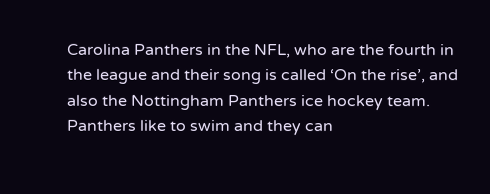Carolina Panthers in the NFL, who are the fourth in the league and their song is called ‘On the rise’, and also the Nottingham Panthers ice hockey team. Panthers like to swim and they can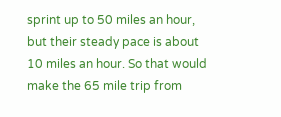sprint up to 50 miles an hour, but their steady pace is about 10 miles an hour. So that would make the 65 mile trip from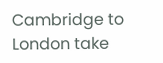Cambridge to London take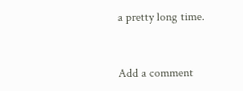a pretty long time.


Add a comment